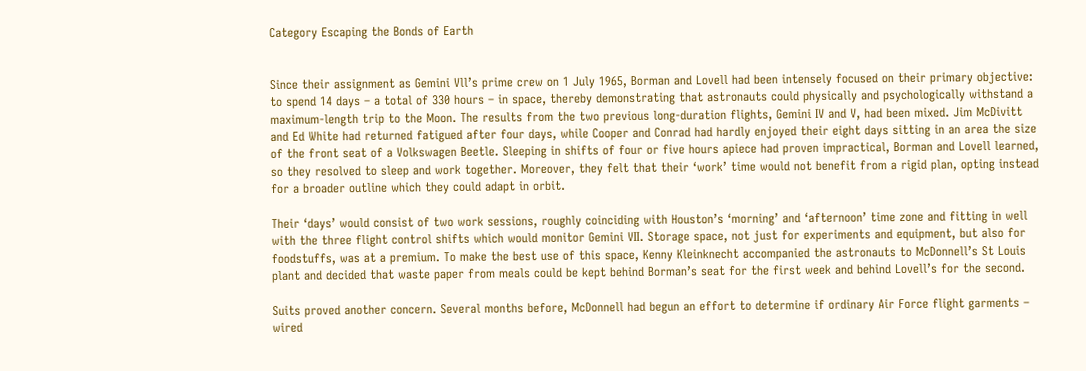Category Escaping the Bonds of Earth


Since their assignment as Gemini Vll’s prime crew on 1 July 1965, Borman and Lovell had been intensely focused on their primary objective: to spend 14 days – a total of 330 hours – in space, thereby demonstrating that astronauts could physically and psychologically withstand a maximum-length trip to the Moon. The results from the two previous long-duration flights, Gemini IV and V, had been mixed. Jim McDivitt and Ed White had returned fatigued after four days, while Cooper and Conrad had hardly enjoyed their eight days sitting in an area the size of the front seat of a Volkswagen Beetle. Sleeping in shifts of four or five hours apiece had proven impractical, Borman and Lovell learned, so they resolved to sleep and work together. Moreover, they felt that their ‘work’ time would not benefit from a rigid plan, opting instead for a broader outline which they could adapt in orbit.

Their ‘days’ would consist of two work sessions, roughly coinciding with Houston’s ‘morning’ and ‘afternoon’ time zone and fitting in well with the three flight control shifts which would monitor Gemini VII. Storage space, not just for experiments and equipment, but also for foodstuffs, was at a premium. To make the best use of this space, Kenny Kleinknecht accompanied the astronauts to McDonnell’s St Louis plant and decided that waste paper from meals could be kept behind Borman’s seat for the first week and behind Lovell’s for the second.

Suits proved another concern. Several months before, McDonnell had begun an effort to determine if ordinary Air Force flight garments – wired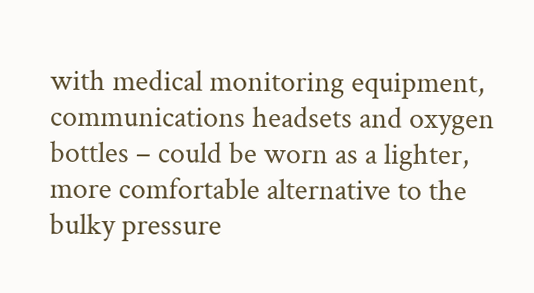with medical monitoring equipment, communications headsets and oxygen bottles – could be worn as a lighter, more comfortable alternative to the bulky pressure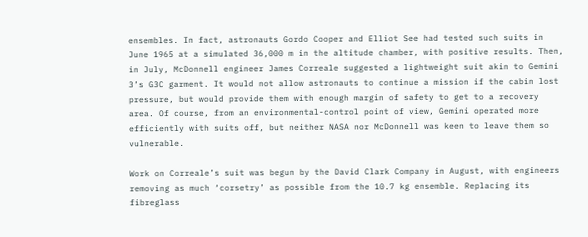ensembles. In fact, astronauts Gordo Cooper and Elliot See had tested such suits in June 1965 at a simulated 36,000 m in the altitude chamber, with positive results. Then, in July, McDonnell engineer James Correale suggested a lightweight suit akin to Gemini 3’s G3C garment. It would not allow astronauts to continue a mission if the cabin lost pressure, but would provide them with enough margin of safety to get to a recovery area. Of course, from an environmental-control point of view, Gemini operated more efficiently with suits off, but neither NASA nor McDonnell was keen to leave them so vulnerable.

Work on Correale’s suit was begun by the David Clark Company in August, with engineers removing as much ‘corsetry’ as possible from the 10.7 kg ensemble. Replacing its fibreglass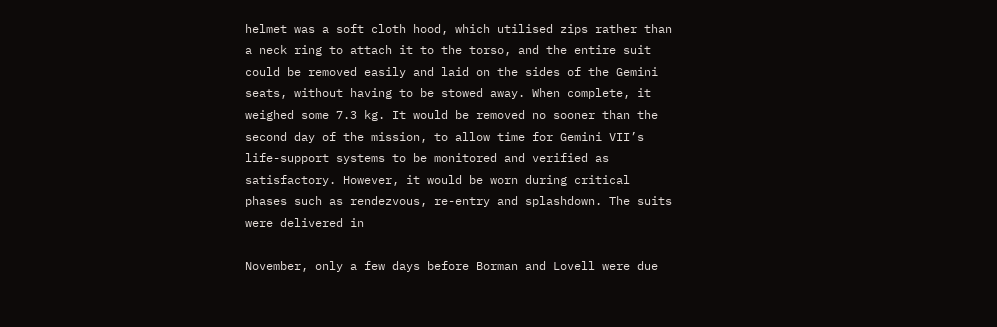helmet was a soft cloth hood, which utilised zips rather than a neck ring to attach it to the torso, and the entire suit could be removed easily and laid on the sides of the Gemini seats, without having to be stowed away. When complete, it weighed some 7.3 kg. It would be removed no sooner than the second day of the mission, to allow time for Gemini VII’s life-support systems to be monitored and verified as satisfactory. However, it would be worn during critical phases such as rendezvous, re-entry and splashdown. The suits were delivered in

November, only a few days before Borman and Lovell were due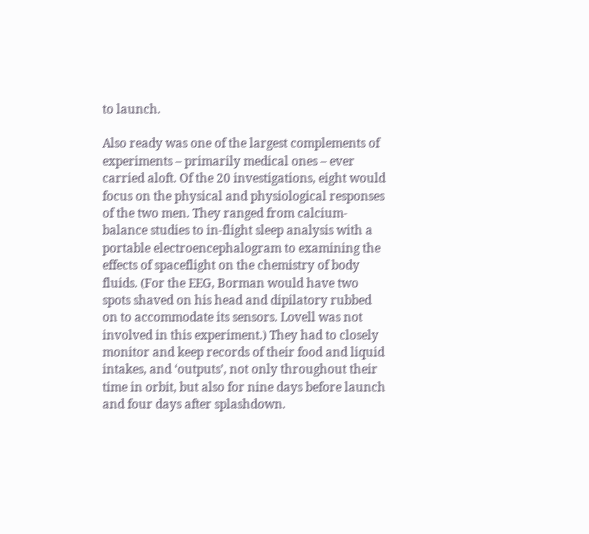to launch.

Also ready was one of the largest complements of experiments – primarily medical ones – ever carried aloft. Of the 20 investigations, eight would focus on the physical and physiological responses of the two men. They ranged from calcium-balance studies to in-flight sleep analysis with a portable electroencephalogram to examining the effects of spaceflight on the chemistry of body fluids. (For the EEG, Borman would have two spots shaved on his head and dipilatory rubbed on to accommodate its sensors. Lovell was not involved in this experiment.) They had to closely monitor and keep records of their food and liquid intakes, and ‘outputs’, not only throughout their time in orbit, but also for nine days before launch and four days after splashdown.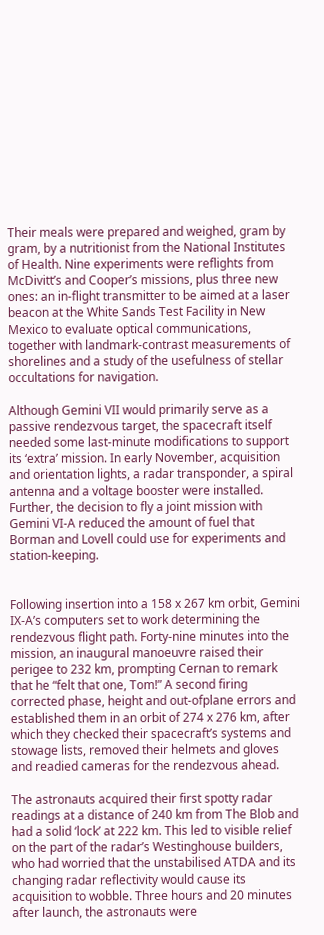Their meals were prepared and weighed, gram by gram, by a nutritionist from the National Institutes of Health. Nine experiments were reflights from McDivitt’s and Cooper’s missions, plus three new ones: an in-flight transmitter to be aimed at a laser beacon at the White Sands Test Facility in New Mexico to evaluate optical communications, together with landmark-contrast measurements of shorelines and a study of the usefulness of stellar occultations for navigation.

Although Gemini VII would primarily serve as a passive rendezvous target, the spacecraft itself needed some last-minute modifications to support its ‘extra’ mission. In early November, acquisition and orientation lights, a radar transponder, a spiral antenna and a voltage booster were installed. Further, the decision to fly a joint mission with Gemini VI-A reduced the amount of fuel that Borman and Lovell could use for experiments and station-keeping.


Following insertion into a 158 x 267 km orbit, Gemini IX-A’s computers set to work determining the rendezvous flight path. Forty-nine minutes into the mission, an inaugural manoeuvre raised their perigee to 232 km, prompting Cernan to remark that he “felt that one, Tom!” A second firing corrected phase, height and out-ofplane errors and established them in an orbit of 274 x 276 km, after which they checked their spacecraft’s systems and stowage lists, removed their helmets and gloves and readied cameras for the rendezvous ahead.

The astronauts acquired their first spotty radar readings at a distance of 240 km from The Blob and had a solid ‘lock’ at 222 km. This led to visible relief on the part of the radar’s Westinghouse builders, who had worried that the unstabilised ATDA and its changing radar reflectivity would cause its acquisition to wobble. Three hours and 20 minutes after launch, the astronauts were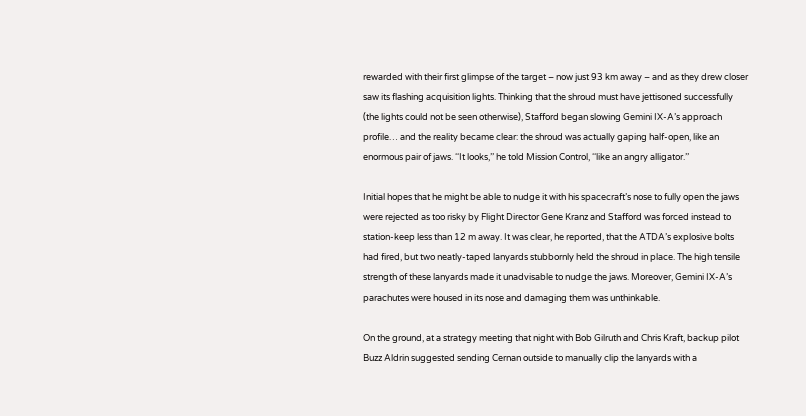rewarded with their first glimpse of the target – now just 93 km away – and as they drew closer saw its flashing acquisition lights. Thinking that the shroud must have jettisoned successfully (the lights could not be seen otherwise), Stafford began slowing Gemini IX-A’s approach profile… and the reality became clear: the shroud was actually gaping half-open, like an enormous pair of jaws. ‘‘It looks,’’ he told Mission Control, ‘‘like an angry alligator.’’

Initial hopes that he might be able to nudge it with his spacecraft’s nose to fully open the jaws were rejected as too risky by Flight Director Gene Kranz and Stafford was forced instead to station-keep less than 12 m away. It was clear, he reported, that the ATDA’s explosive bolts had fired, but two neatly-taped lanyards stubbornly held the shroud in place. The high tensile strength of these lanyards made it unadvisable to nudge the jaws. Moreover, Gemini IX-A’s parachutes were housed in its nose and damaging them was unthinkable.

On the ground, at a strategy meeting that night with Bob Gilruth and Chris Kraft, backup pilot Buzz Aldrin suggested sending Cernan outside to manually clip the lanyards with a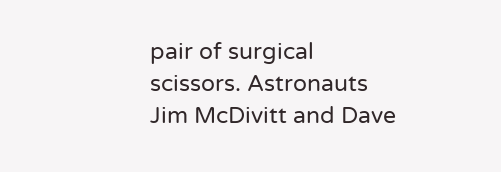pair of surgical scissors. Astronauts Jim McDivitt and Dave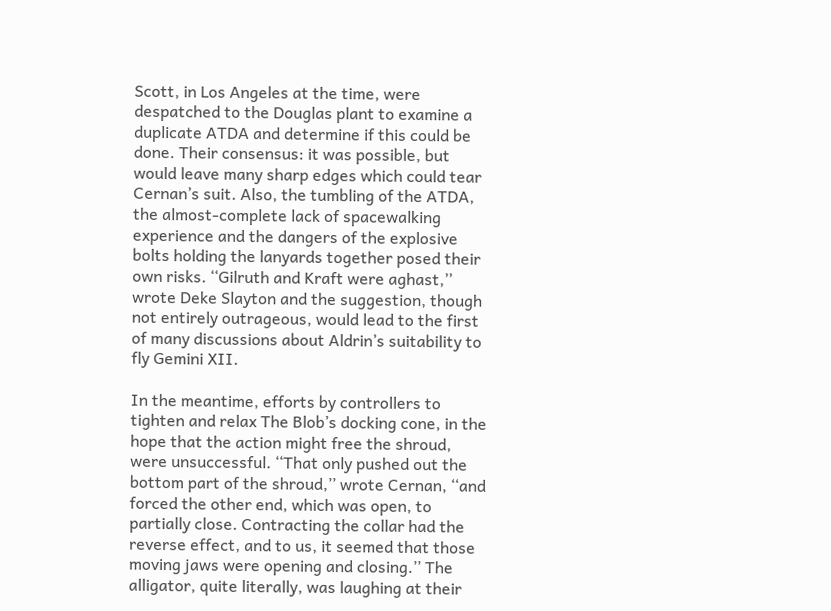Scott, in Los Angeles at the time, were despatched to the Douglas plant to examine a duplicate ATDA and determine if this could be done. Their consensus: it was possible, but would leave many sharp edges which could tear Cernan’s suit. Also, the tumbling of the ATDA, the almost-complete lack of spacewalking experience and the dangers of the explosive bolts holding the lanyards together posed their own risks. ‘‘Gilruth and Kraft were aghast,’’ wrote Deke Slayton and the suggestion, though not entirely outrageous, would lead to the first of many discussions about Aldrin’s suitability to fly Gemini XII.

In the meantime, efforts by controllers to tighten and relax The Blob’s docking cone, in the hope that the action might free the shroud, were unsuccessful. ‘‘That only pushed out the bottom part of the shroud,’’ wrote Cernan, ‘‘and forced the other end, which was open, to partially close. Contracting the collar had the reverse effect, and to us, it seemed that those moving jaws were opening and closing.’’ The alligator, quite literally, was laughing at their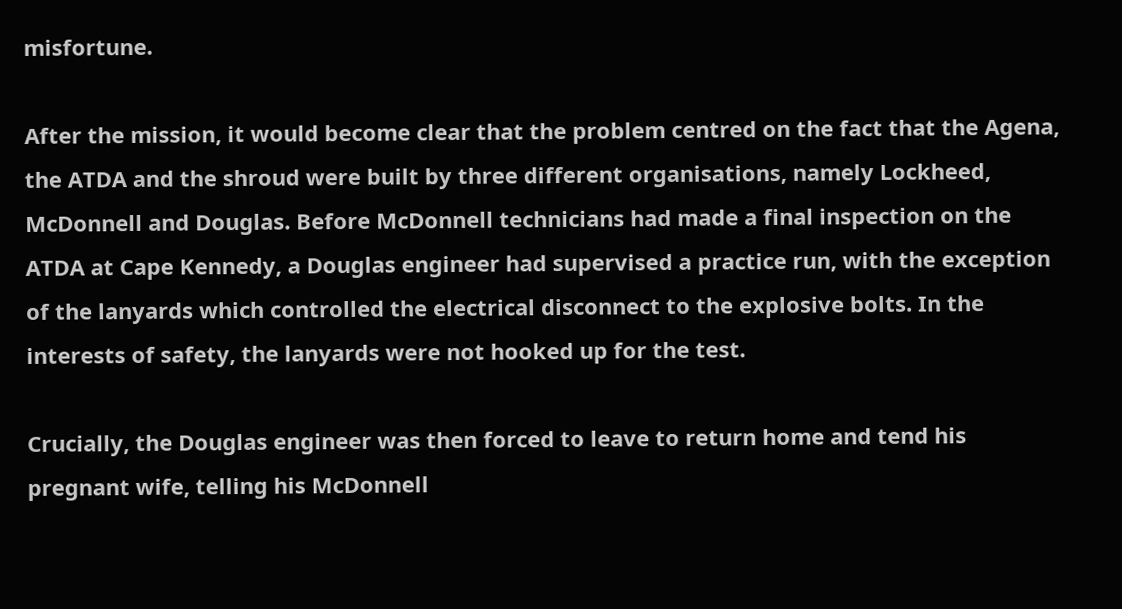misfortune.

After the mission, it would become clear that the problem centred on the fact that the Agena, the ATDA and the shroud were built by three different organisations, namely Lockheed, McDonnell and Douglas. Before McDonnell technicians had made a final inspection on the ATDA at Cape Kennedy, a Douglas engineer had supervised a practice run, with the exception of the lanyards which controlled the electrical disconnect to the explosive bolts. In the interests of safety, the lanyards were not hooked up for the test.

Crucially, the Douglas engineer was then forced to leave to return home and tend his pregnant wife, telling his McDonnell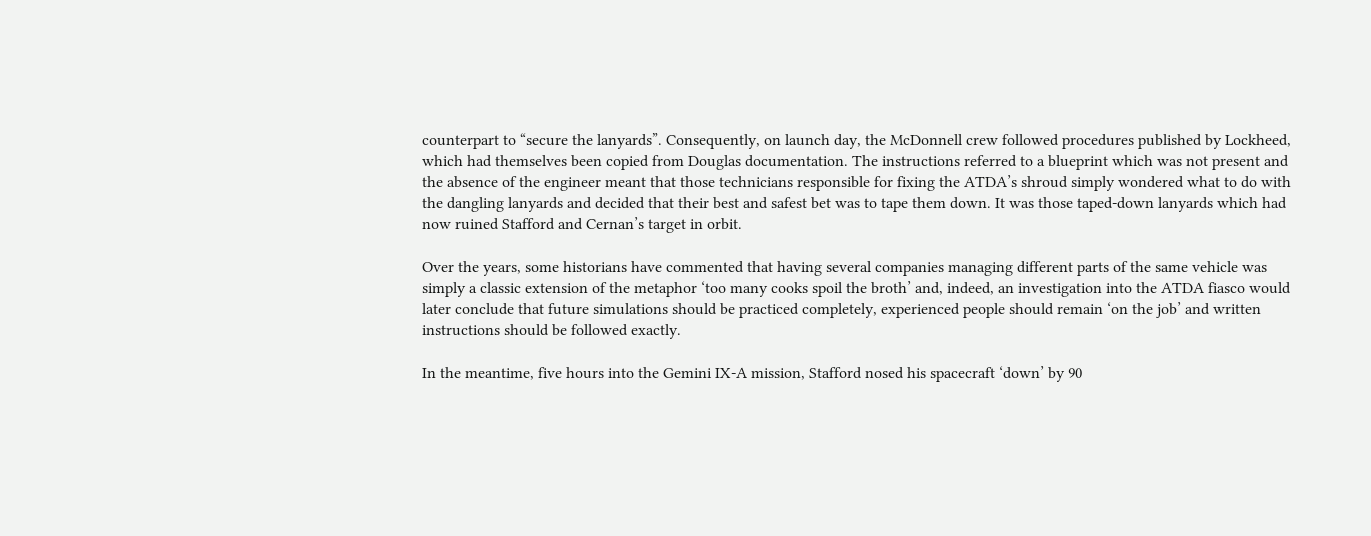counterpart to “secure the lanyards”. Consequently, on launch day, the McDonnell crew followed procedures published by Lockheed, which had themselves been copied from Douglas documentation. The instructions referred to a blueprint which was not present and the absence of the engineer meant that those technicians responsible for fixing the ATDA’s shroud simply wondered what to do with the dangling lanyards and decided that their best and safest bet was to tape them down. It was those taped-down lanyards which had now ruined Stafford and Cernan’s target in orbit.

Over the years, some historians have commented that having several companies managing different parts of the same vehicle was simply a classic extension of the metaphor ‘too many cooks spoil the broth’ and, indeed, an investigation into the ATDA fiasco would later conclude that future simulations should be practiced completely, experienced people should remain ‘on the job’ and written instructions should be followed exactly.

In the meantime, five hours into the Gemini IX-A mission, Stafford nosed his spacecraft ‘down’ by 90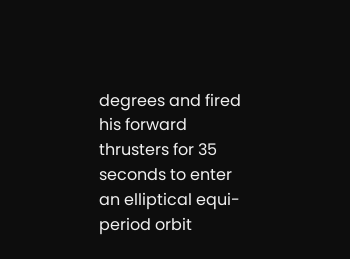degrees and fired his forward thrusters for 35 seconds to enter an elliptical equi-period orbit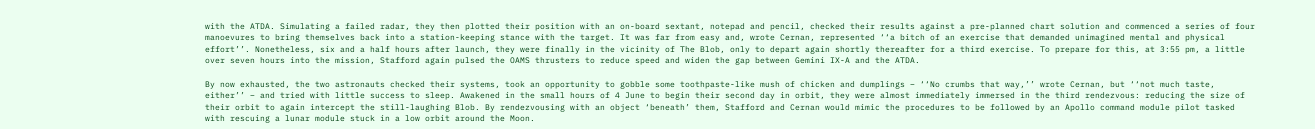with the ATDA. Simulating a failed radar, they then plotted their position with an on-board sextant, notepad and pencil, checked their results against a pre-planned chart solution and commenced a series of four manoevures to bring themselves back into a station-keeping stance with the target. It was far from easy and, wrote Cernan, represented ‘‘a bitch of an exercise that demanded unimagined mental and physical effort’’. Nonetheless, six and a half hours after launch, they were finally in the vicinity of The Blob, only to depart again shortly thereafter for a third exercise. To prepare for this, at 3:55 pm, a little over seven hours into the mission, Stafford again pulsed the OAMS thrusters to reduce speed and widen the gap between Gemini IX-A and the ATDA.

By now exhausted, the two astronauts checked their systems, took an opportunity to gobble some toothpaste-like mush of chicken and dumplings – ‘‘No crumbs that way,’’ wrote Cernan, but ‘‘not much taste, either’’ – and tried with little success to sleep. Awakened in the small hours of 4 June to begin their second day in orbit, they were almost immediately immersed in the third rendezvous: reducing the size of their orbit to again intercept the still-laughing Blob. By rendezvousing with an object ‘beneath’ them, Stafford and Cernan would mimic the procedures to be followed by an Apollo command module pilot tasked with rescuing a lunar module stuck in a low orbit around the Moon.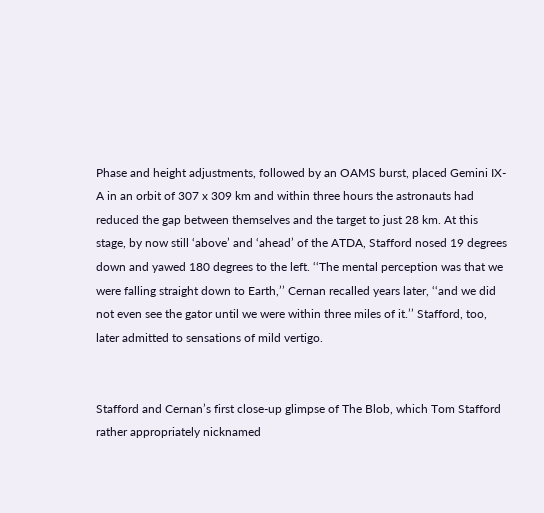Phase and height adjustments, followed by an OAMS burst, placed Gemini IX-A in an orbit of 307 x 309 km and within three hours the astronauts had reduced the gap between themselves and the target to just 28 km. At this stage, by now still ‘above’ and ‘ahead’ of the ATDA, Stafford nosed 19 degrees down and yawed 180 degrees to the left. ‘‘The mental perception was that we were falling straight down to Earth,’’ Cernan recalled years later, ‘‘and we did not even see the gator until we were within three miles of it.’’ Stafford, too, later admitted to sensations of mild vertigo.


Stafford and Cernan’s first close-up glimpse of The Blob, which Tom Stafford rather appropriately nicknamed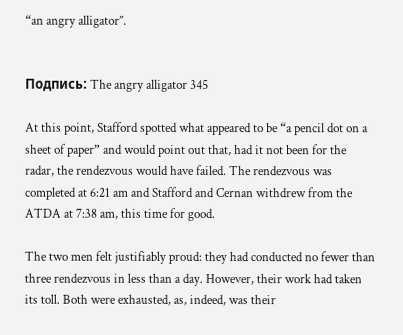“an angry alligator’’.


Подпись: The angry alligator 345

At this point, Stafford spotted what appeared to be “a pencil dot on a sheet of paper” and would point out that, had it not been for the radar, the rendezvous would have failed. The rendezvous was completed at 6:21 am and Stafford and Cernan withdrew from the ATDA at 7:38 am, this time for good.

The two men felt justifiably proud: they had conducted no fewer than three rendezvous in less than a day. However, their work had taken its toll. Both were exhausted, as, indeed, was their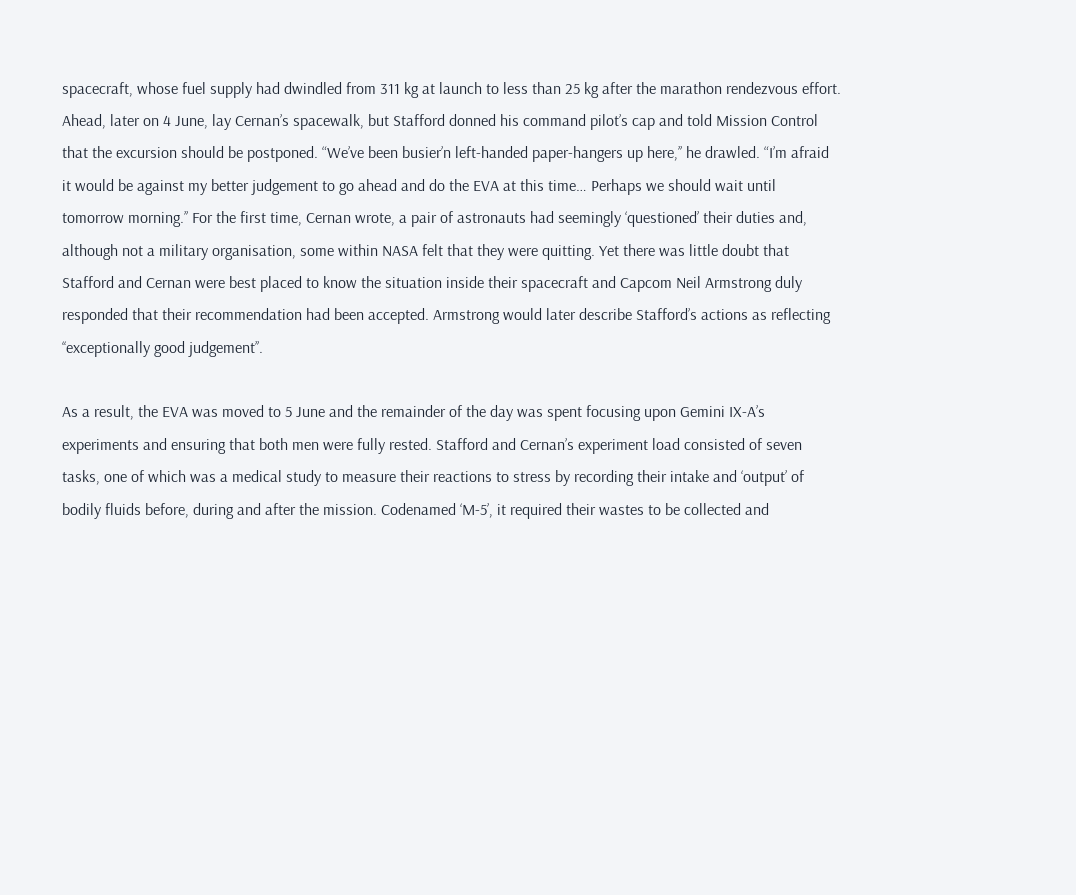spacecraft, whose fuel supply had dwindled from 311 kg at launch to less than 25 kg after the marathon rendezvous effort. Ahead, later on 4 June, lay Cernan’s spacewalk, but Stafford donned his command pilot’s cap and told Mission Control that the excursion should be postponed. “We’ve been busier’n left-handed paper-hangers up here,’’ he drawled. “I’m afraid it would be against my better judgement to go ahead and do the EVA at this time… Perhaps we should wait until tomorrow morning.’’ For the first time, Cernan wrote, a pair of astronauts had seemingly ‘questioned’ their duties and, although not a military organisation, some within NASA felt that they were quitting. Yet there was little doubt that Stafford and Cernan were best placed to know the situation inside their spacecraft and Capcom Neil Armstrong duly responded that their recommendation had been accepted. Armstrong would later describe Stafford’s actions as reflecting ‘‘exceptionally good judgement’’.

As a result, the EVA was moved to 5 June and the remainder of the day was spent focusing upon Gemini IX-A’s experiments and ensuring that both men were fully rested. Stafford and Cernan’s experiment load consisted of seven tasks, one of which was a medical study to measure their reactions to stress by recording their intake and ‘output’ of bodily fluids before, during and after the mission. Codenamed ‘M-5’, it required their wastes to be collected and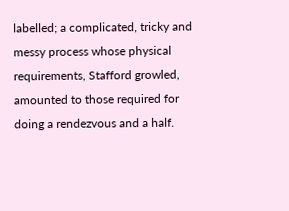labelled; a complicated, tricky and messy process whose physical requirements, Stafford growled, amounted to those required for doing a rendezvous and a half.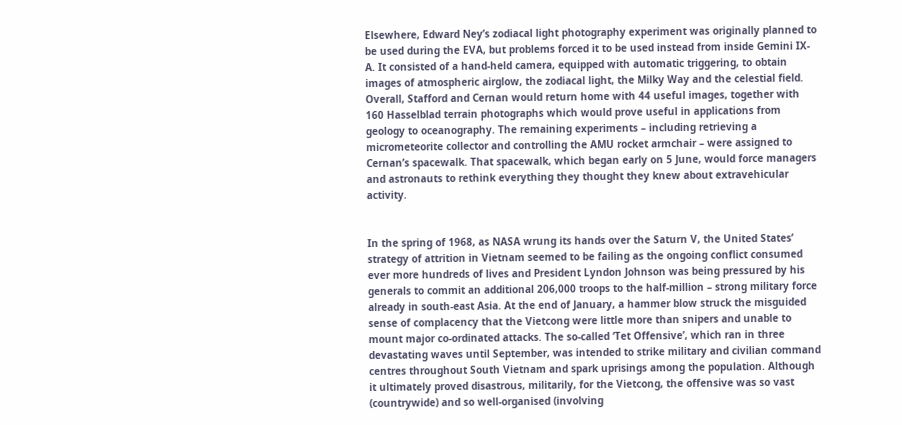Elsewhere, Edward Ney’s zodiacal light photography experiment was originally planned to be used during the EVA, but problems forced it to be used instead from inside Gemini IX-A. It consisted of a hand-held camera, equipped with automatic triggering, to obtain images of atmospheric airglow, the zodiacal light, the Milky Way and the celestial field. Overall, Stafford and Cernan would return home with 44 useful images, together with 160 Hasselblad terrain photographs which would prove useful in applications from geology to oceanography. The remaining experiments – including retrieving a micrometeorite collector and controlling the AMU rocket armchair – were assigned to Cernan’s spacewalk. That spacewalk, which began early on 5 June, would force managers and astronauts to rethink everything they thought they knew about extravehicular activity.


In the spring of 1968, as NASA wrung its hands over the Saturn V, the United States’ strategy of attrition in Vietnam seemed to be failing as the ongoing conflict consumed ever more hundreds of lives and President Lyndon Johnson was being pressured by his generals to commit an additional 206,000 troops to the half-million – strong military force already in south-east Asia. At the end of January, a hammer blow struck the misguided sense of complacency that the Vietcong were little more than snipers and unable to mount major co-ordinated attacks. The so-called ‘Tet Offensive’, which ran in three devastating waves until September, was intended to strike military and civilian command centres throughout South Vietnam and spark uprisings among the population. Although it ultimately proved disastrous, militarily, for the Vietcong, the offensive was so vast (countrywide) and so well-organised (involving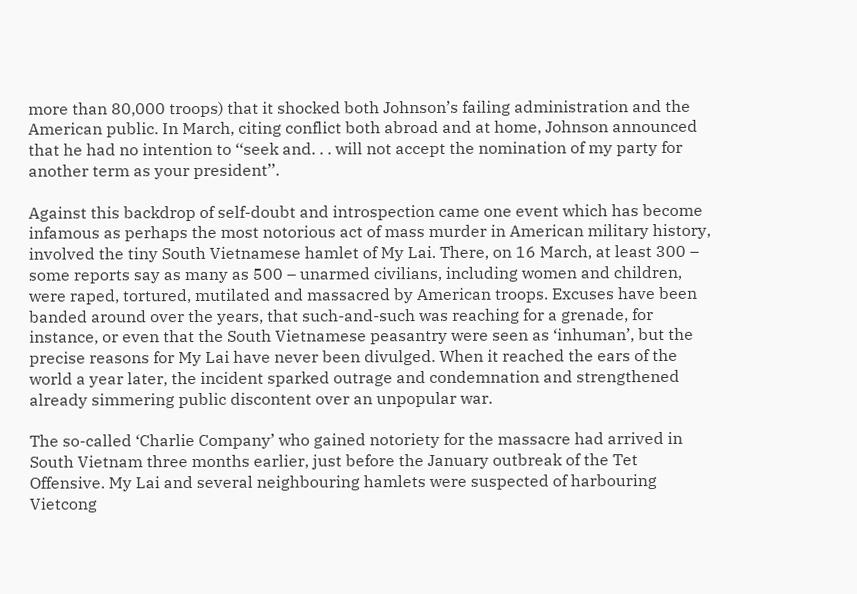more than 80,000 troops) that it shocked both Johnson’s failing administration and the American public. In March, citing conflict both abroad and at home, Johnson announced that he had no intention to ‘‘seek and. . . will not accept the nomination of my party for another term as your president’’.

Against this backdrop of self-doubt and introspection came one event which has become infamous as perhaps the most notorious act of mass murder in American military history, involved the tiny South Vietnamese hamlet of My Lai. There, on 16 March, at least 300 – some reports say as many as 500 – unarmed civilians, including women and children, were raped, tortured, mutilated and massacred by American troops. Excuses have been banded around over the years, that such-and-such was reaching for a grenade, for instance, or even that the South Vietnamese peasantry were seen as ‘inhuman’, but the precise reasons for My Lai have never been divulged. When it reached the ears of the world a year later, the incident sparked outrage and condemnation and strengthened already simmering public discontent over an unpopular war.

The so-called ‘Charlie Company’ who gained notoriety for the massacre had arrived in South Vietnam three months earlier, just before the January outbreak of the Tet Offensive. My Lai and several neighbouring hamlets were suspected of harbouring Vietcong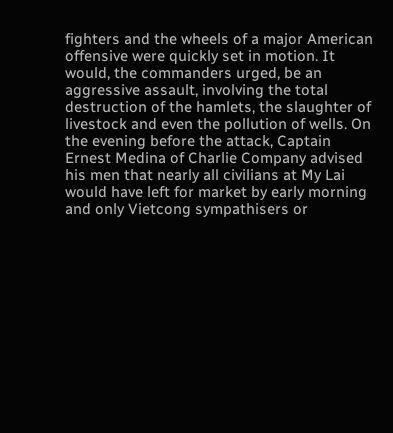fighters and the wheels of a major American offensive were quickly set in motion. It would, the commanders urged, be an aggressive assault, involving the total destruction of the hamlets, the slaughter of livestock and even the pollution of wells. On the evening before the attack, Captain Ernest Medina of Charlie Company advised his men that nearly all civilians at My Lai would have left for market by early morning and only Vietcong sympathisers or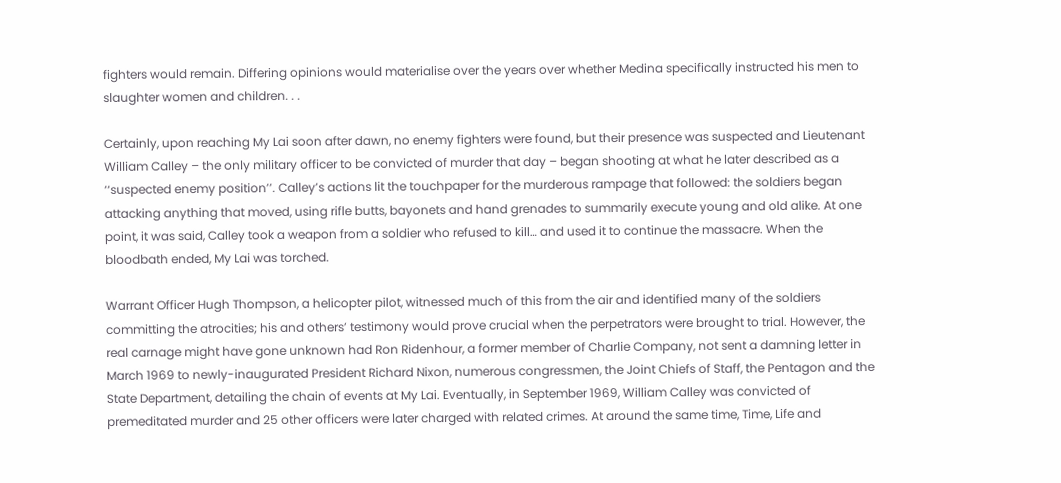fighters would remain. Differing opinions would materialise over the years over whether Medina specifically instructed his men to slaughter women and children. . .

Certainly, upon reaching My Lai soon after dawn, no enemy fighters were found, but their presence was suspected and Lieutenant William Calley – the only military officer to be convicted of murder that day – began shooting at what he later described as a ‘‘suspected enemy position’’. Calley’s actions lit the touchpaper for the murderous rampage that followed: the soldiers began attacking anything that moved, using rifle butts, bayonets and hand grenades to summarily execute young and old alike. At one point, it was said, Calley took a weapon from a soldier who refused to kill… and used it to continue the massacre. When the bloodbath ended, My Lai was torched.

Warrant Officer Hugh Thompson, a helicopter pilot, witnessed much of this from the air and identified many of the soldiers committing the atrocities; his and others’ testimony would prove crucial when the perpetrators were brought to trial. However, the real carnage might have gone unknown had Ron Ridenhour, a former member of Charlie Company, not sent a damning letter in March 1969 to newly-inaugurated President Richard Nixon, numerous congressmen, the Joint Chiefs of Staff, the Pentagon and the State Department, detailing the chain of events at My Lai. Eventually, in September 1969, William Calley was convicted of premeditated murder and 25 other officers were later charged with related crimes. At around the same time, Time, Life and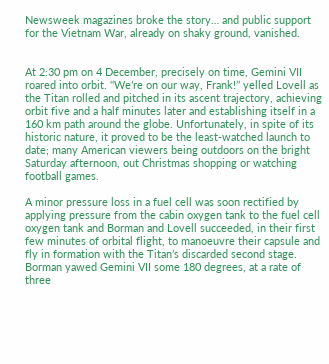Newsweek magazines broke the story… and public support for the Vietnam War, already on shaky ground, vanished.


At 2:30 pm on 4 December, precisely on time, Gemini VII roared into orbit. ‘‘We’re on our way, Frank!’’ yelled Lovell as the Titan rolled and pitched in its ascent trajectory, achieving orbit five and a half minutes later and establishing itself in a 160 km path around the globe. Unfortunately, in spite of its historic nature, it proved to be the least-watched launch to date; many American viewers being outdoors on the bright Saturday afternoon, out Christmas shopping or watching football games.

A minor pressure loss in a fuel cell was soon rectified by applying pressure from the cabin oxygen tank to the fuel cell oxygen tank and Borman and Lovell succeeded, in their first few minutes of orbital flight, to manoeuvre their capsule and fly in formation with the Titan’s discarded second stage. Borman yawed Gemini VII some 180 degrees, at a rate of three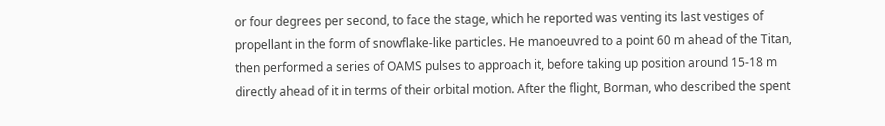or four degrees per second, to face the stage, which he reported was venting its last vestiges of propellant in the form of snowflake-like particles. He manoeuvred to a point 60 m ahead of the Titan, then performed a series of OAMS pulses to approach it, before taking up position around 15-18 m directly ahead of it in terms of their orbital motion. After the flight, Borman, who described the spent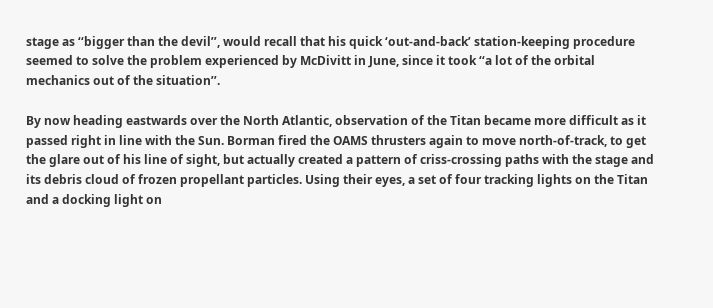stage as ‘‘bigger than the devil’’, would recall that his quick ‘out-and-back’ station-keeping procedure seemed to solve the problem experienced by McDivitt in June, since it took ‘‘a lot of the orbital mechanics out of the situation’’.

By now heading eastwards over the North Atlantic, observation of the Titan became more difficult as it passed right in line with the Sun. Borman fired the OAMS thrusters again to move north-of-track, to get the glare out of his line of sight, but actually created a pattern of criss-crossing paths with the stage and its debris cloud of frozen propellant particles. Using their eyes, a set of four tracking lights on the Titan and a docking light on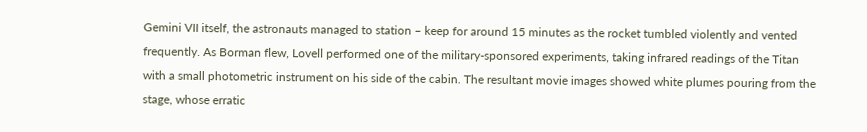Gemini VII itself, the astronauts managed to station – keep for around 15 minutes as the rocket tumbled violently and vented frequently. As Borman flew, Lovell performed one of the military-sponsored experiments, taking infrared readings of the Titan with a small photometric instrument on his side of the cabin. The resultant movie images showed white plumes pouring from the stage, whose erratic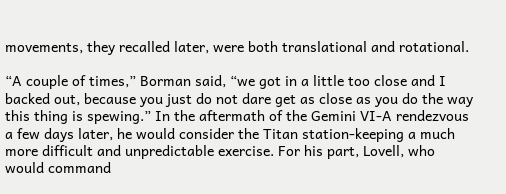movements, they recalled later, were both translational and rotational.

“A couple of times,” Borman said, “we got in a little too close and I backed out, because you just do not dare get as close as you do the way this thing is spewing.” In the aftermath of the Gemini VI-A rendezvous a few days later, he would consider the Titan station-keeping a much more difficult and unpredictable exercise. For his part, Lovell, who would command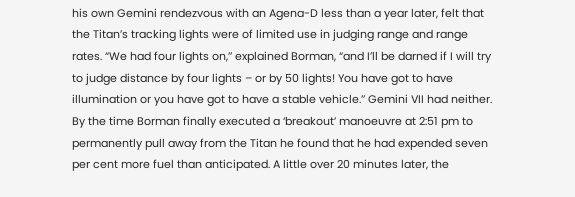his own Gemini rendezvous with an Agena-D less than a year later, felt that the Titan’s tracking lights were of limited use in judging range and range rates. “We had four lights on,’’ explained Borman, “and I’ll be darned if I will try to judge distance by four lights – or by 50 lights! You have got to have illumination or you have got to have a stable vehicle.’’ Gemini VII had neither. By the time Borman finally executed a ‘breakout’ manoeuvre at 2:51 pm to permanently pull away from the Titan he found that he had expended seven per cent more fuel than anticipated. A little over 20 minutes later, the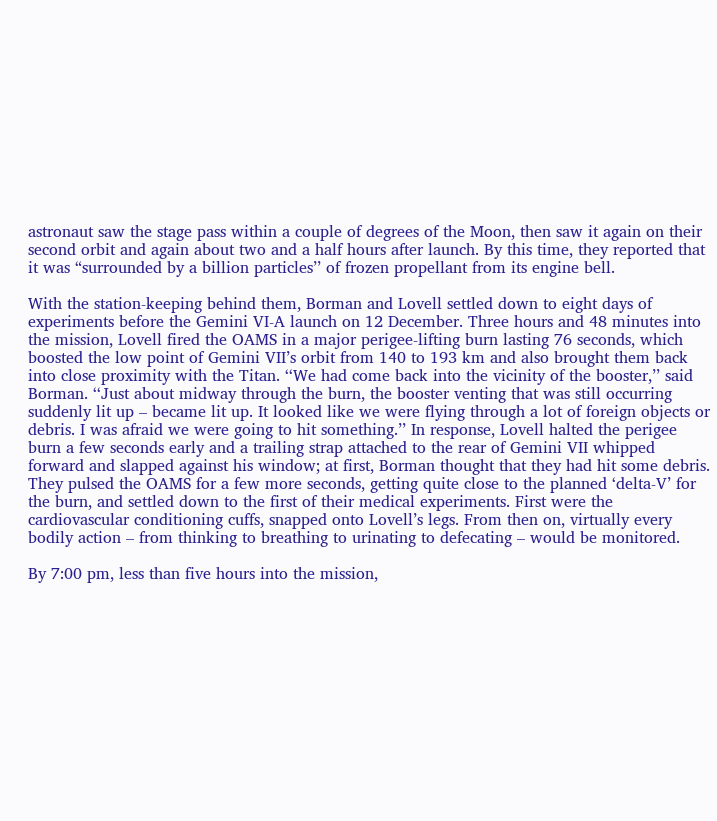astronaut saw the stage pass within a couple of degrees of the Moon, then saw it again on their second orbit and again about two and a half hours after launch. By this time, they reported that it was “surrounded by a billion particles’’ of frozen propellant from its engine bell.

With the station-keeping behind them, Borman and Lovell settled down to eight days of experiments before the Gemini VI-A launch on 12 December. Three hours and 48 minutes into the mission, Lovell fired the OAMS in a major perigee-lifting burn lasting 76 seconds, which boosted the low point of Gemini VII’s orbit from 140 to 193 km and also brought them back into close proximity with the Titan. ‘‘We had come back into the vicinity of the booster,’’ said Borman. ‘‘Just about midway through the burn, the booster venting that was still occurring suddenly lit up – became lit up. It looked like we were flying through a lot of foreign objects or debris. I was afraid we were going to hit something.’’ In response, Lovell halted the perigee burn a few seconds early and a trailing strap attached to the rear of Gemini VII whipped forward and slapped against his window; at first, Borman thought that they had hit some debris. They pulsed the OAMS for a few more seconds, getting quite close to the planned ‘delta-V’ for the burn, and settled down to the first of their medical experiments. First were the cardiovascular conditioning cuffs, snapped onto Lovell’s legs. From then on, virtually every bodily action – from thinking to breathing to urinating to defecating – would be monitored.

By 7:00 pm, less than five hours into the mission,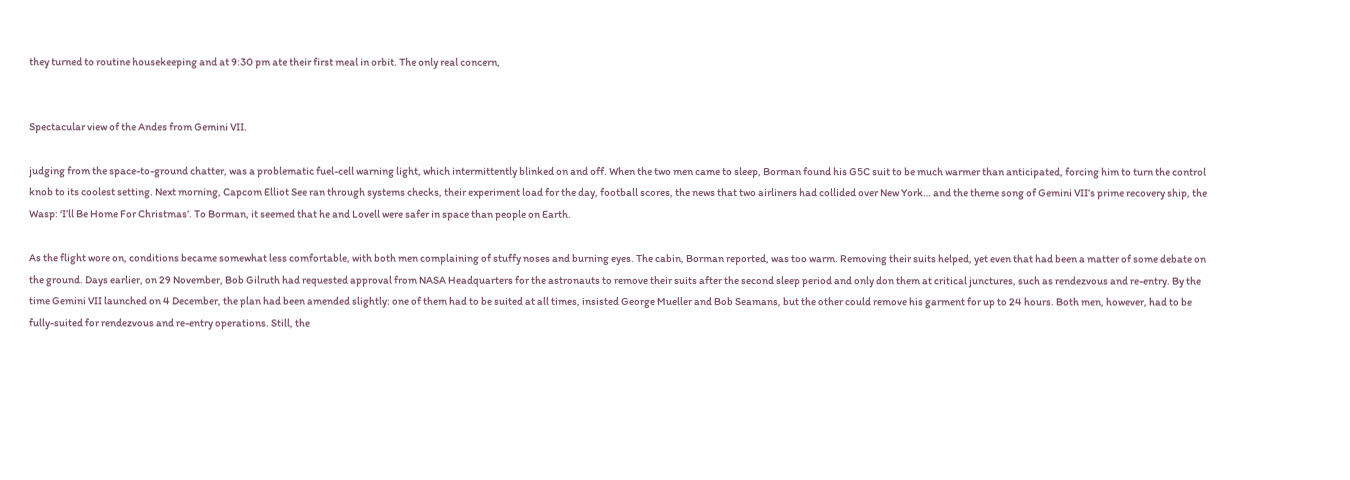they turned to routine housekeeping and at 9:30 pm ate their first meal in orbit. The only real concern,


Spectacular view of the Andes from Gemini VII.

judging from the space-to-ground chatter, was a problematic fuel-cell warning light, which intermittently blinked on and off. When the two men came to sleep, Borman found his G5C suit to be much warmer than anticipated, forcing him to turn the control knob to its coolest setting. Next morning, Capcom Elliot See ran through systems checks, their experiment load for the day, football scores, the news that two airliners had collided over New York… and the theme song of Gemini VII’s prime recovery ship, the Wasp: ‘I’ll Be Home For Christmas’. To Borman, it seemed that he and Lovell were safer in space than people on Earth.

As the flight wore on, conditions became somewhat less comfortable, with both men complaining of stuffy noses and burning eyes. The cabin, Borman reported, was too warm. Removing their suits helped, yet even that had been a matter of some debate on the ground. Days earlier, on 29 November, Bob Gilruth had requested approval from NASA Headquarters for the astronauts to remove their suits after the second sleep period and only don them at critical junctures, such as rendezvous and re-entry. By the time Gemini VII launched on 4 December, the plan had been amended slightly: one of them had to be suited at all times, insisted George Mueller and Bob Seamans, but the other could remove his garment for up to 24 hours. Both men, however, had to be fully-suited for rendezvous and re-entry operations. Still, the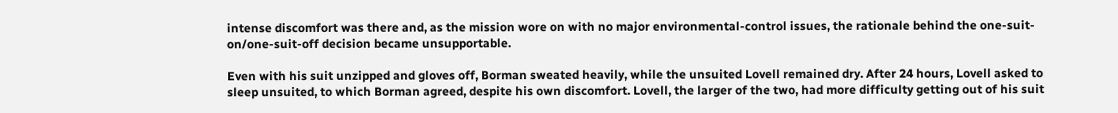intense discomfort was there and, as the mission wore on with no major environmental-control issues, the rationale behind the one-suit-on/one-suit-off decision became unsupportable.

Even with his suit unzipped and gloves off, Borman sweated heavily, while the unsuited Lovell remained dry. After 24 hours, Lovell asked to sleep unsuited, to which Borman agreed, despite his own discomfort. Lovell, the larger of the two, had more difficulty getting out of his suit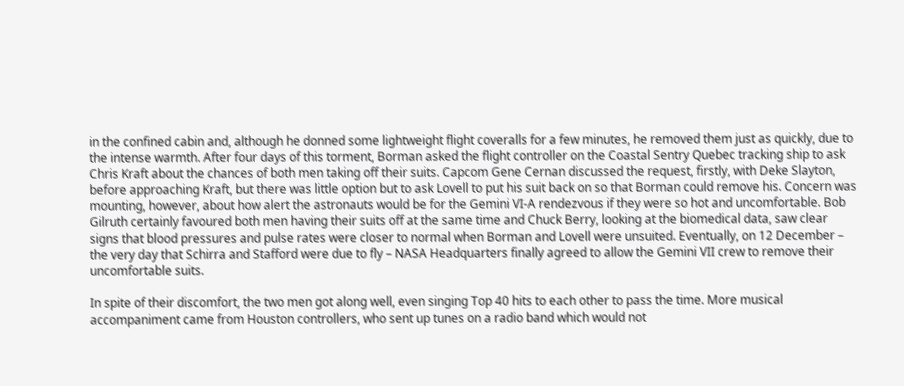in the confined cabin and, although he donned some lightweight flight coveralls for a few minutes, he removed them just as quickly, due to the intense warmth. After four days of this torment, Borman asked the flight controller on the Coastal Sentry Quebec tracking ship to ask Chris Kraft about the chances of both men taking off their suits. Capcom Gene Cernan discussed the request, firstly, with Deke Slayton, before approaching Kraft, but there was little option but to ask Lovell to put his suit back on so that Borman could remove his. Concern was mounting, however, about how alert the astronauts would be for the Gemini VI-A rendezvous if they were so hot and uncomfortable. Bob Gilruth certainly favoured both men having their suits off at the same time and Chuck Berry, looking at the biomedical data, saw clear signs that blood pressures and pulse rates were closer to normal when Borman and Lovell were unsuited. Eventually, on 12 December – the very day that Schirra and Stafford were due to fly – NASA Headquarters finally agreed to allow the Gemini VII crew to remove their uncomfortable suits.

In spite of their discomfort, the two men got along well, even singing Top 40 hits to each other to pass the time. More musical accompaniment came from Houston controllers, who sent up tunes on a radio band which would not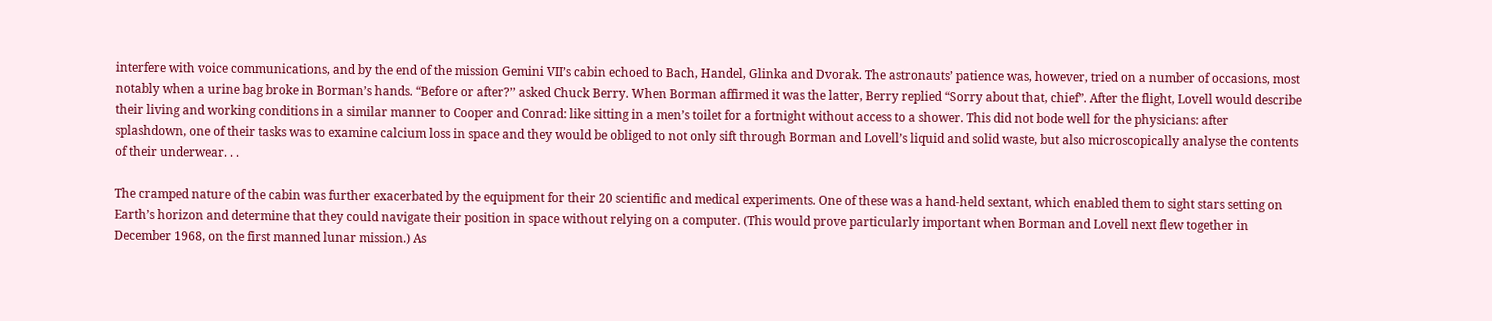interfere with voice communications, and by the end of the mission Gemini VII’s cabin echoed to Bach, Handel, Glinka and Dvorak. The astronauts’ patience was, however, tried on a number of occasions, most notably when a urine bag broke in Borman’s hands. “Before or after?’’ asked Chuck Berry. When Borman affirmed it was the latter, Berry replied “Sorry about that, chief”. After the flight, Lovell would describe their living and working conditions in a similar manner to Cooper and Conrad: like sitting in a men’s toilet for a fortnight without access to a shower. This did not bode well for the physicians: after splashdown, one of their tasks was to examine calcium loss in space and they would be obliged to not only sift through Borman and Lovell’s liquid and solid waste, but also microscopically analyse the contents of their underwear. . .

The cramped nature of the cabin was further exacerbated by the equipment for their 20 scientific and medical experiments. One of these was a hand-held sextant, which enabled them to sight stars setting on Earth’s horizon and determine that they could navigate their position in space without relying on a computer. (This would prove particularly important when Borman and Lovell next flew together in December 1968, on the first manned lunar mission.) As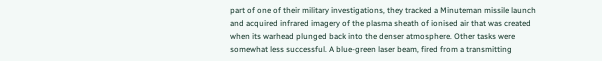part of one of their military investigations, they tracked a Minuteman missile launch and acquired infrared imagery of the plasma sheath of ionised air that was created when its warhead plunged back into the denser atmosphere. Other tasks were somewhat less successful. A blue-green laser beam, fired from a transmitting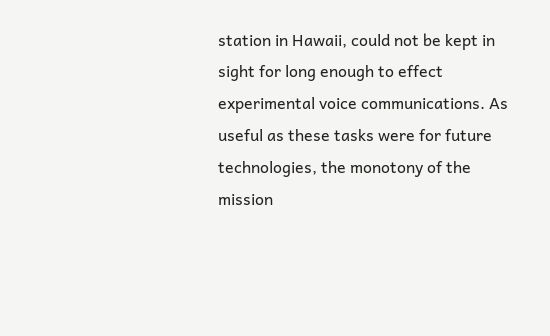station in Hawaii, could not be kept in sight for long enough to effect experimental voice communications. As useful as these tasks were for future technologies, the monotony of the mission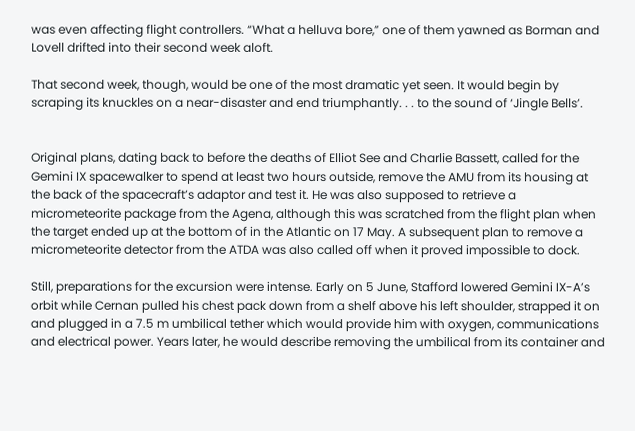was even affecting flight controllers. “What a helluva bore,” one of them yawned as Borman and Lovell drifted into their second week aloft.

That second week, though, would be one of the most dramatic yet seen. It would begin by scraping its knuckles on a near-disaster and end triumphantly. . . to the sound of ‘Jingle Bells’.


Original plans, dating back to before the deaths of Elliot See and Charlie Bassett, called for the Gemini IX spacewalker to spend at least two hours outside, remove the AMU from its housing at the back of the spacecraft’s adaptor and test it. He was also supposed to retrieve a micrometeorite package from the Agena, although this was scratched from the flight plan when the target ended up at the bottom of in the Atlantic on 17 May. A subsequent plan to remove a micrometeorite detector from the ATDA was also called off when it proved impossible to dock.

Still, preparations for the excursion were intense. Early on 5 June, Stafford lowered Gemini IX-A’s orbit while Cernan pulled his chest pack down from a shelf above his left shoulder, strapped it on and plugged in a 7.5 m umbilical tether which would provide him with oxygen, communications and electrical power. Years later, he would describe removing the umbilical from its container and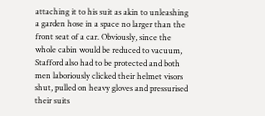attaching it to his suit as akin to unleashing a garden hose in a space no larger than the front seat of a car. Obviously, since the whole cabin would be reduced to vacuum, Stafford also had to be protected and both men laboriously clicked their helmet visors shut, pulled on heavy gloves and pressurised their suits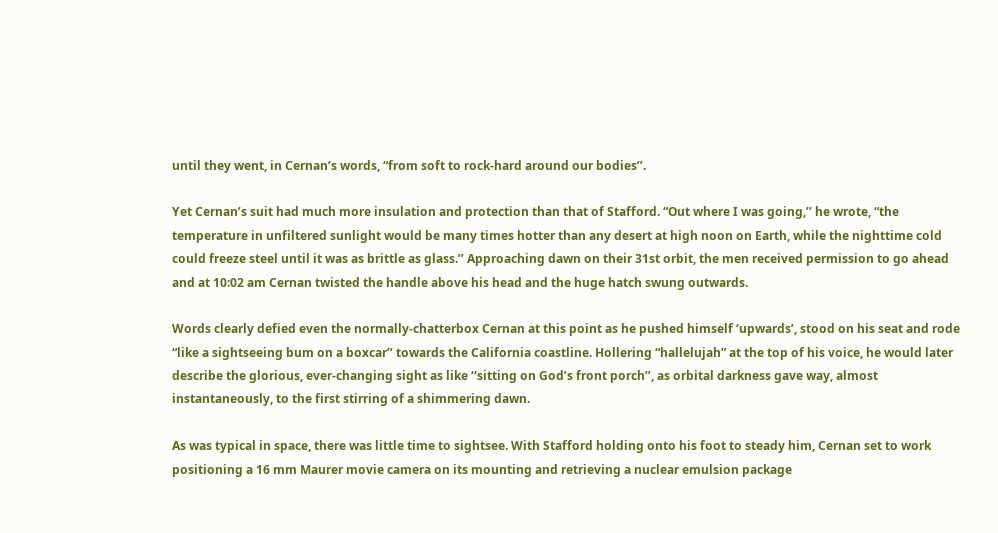until they went, in Cernan’s words, “from soft to rock-hard around our bodies’’.

Yet Cernan’s suit had much more insulation and protection than that of Stafford. “Out where I was going,’’ he wrote, “the temperature in unfiltered sunlight would be many times hotter than any desert at high noon on Earth, while the nighttime cold could freeze steel until it was as brittle as glass.’’ Approaching dawn on their 31st orbit, the men received permission to go ahead and at 10:02 am Cernan twisted the handle above his head and the huge hatch swung outwards.

Words clearly defied even the normally-chatterbox Cernan at this point as he pushed himself ‘upwards’, stood on his seat and rode “like a sightseeing bum on a boxcar’’ towards the California coastline. Hollering “hallelujah” at the top of his voice, he would later describe the glorious, ever-changing sight as like ‘‘sitting on God’s front porch’’, as orbital darkness gave way, almost instantaneously, to the first stirring of a shimmering dawn.

As was typical in space, there was little time to sightsee. With Stafford holding onto his foot to steady him, Cernan set to work positioning a 16 mm Maurer movie camera on its mounting and retrieving a nuclear emulsion package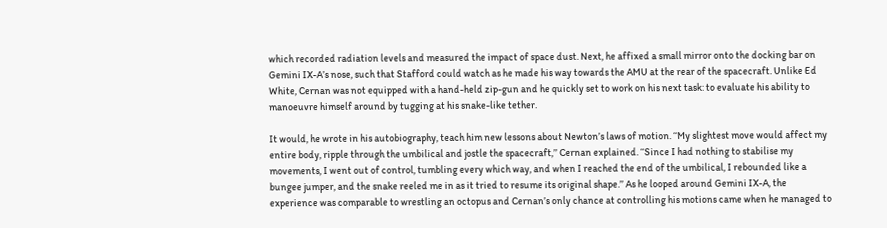which recorded radiation levels and measured the impact of space dust. Next, he affixed a small mirror onto the docking bar on Gemini IX-A’s nose, such that Stafford could watch as he made his way towards the AMU at the rear of the spacecraft. Unlike Ed White, Cernan was not equipped with a hand-held zip-gun and he quickly set to work on his next task: to evaluate his ability to manoeuvre himself around by tugging at his snake-like tether.

It would, he wrote in his autobiography, teach him new lessons about Newton’s laws of motion. ‘‘My slightest move would affect my entire body, ripple through the umbilical and jostle the spacecraft,’’ Cernan explained. ‘‘Since I had nothing to stabilise my movements, I went out of control, tumbling every which way, and when I reached the end of the umbilical, I rebounded like a bungee jumper, and the snake reeled me in as it tried to resume its original shape.’’ As he looped around Gemini IX-A, the experience was comparable to wrestling an octopus and Cernan’s only chance at controlling his motions came when he managed to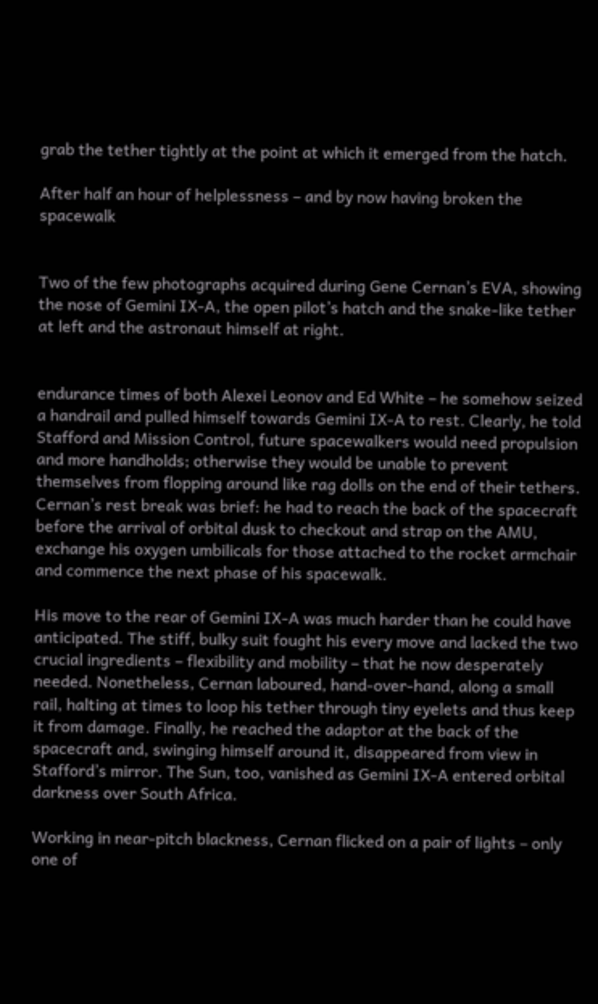grab the tether tightly at the point at which it emerged from the hatch.

After half an hour of helplessness – and by now having broken the spacewalk


Two of the few photographs acquired during Gene Cernan’s EVA, showing the nose of Gemini IX-A, the open pilot’s hatch and the snake-like tether at left and the astronaut himself at right.


endurance times of both Alexei Leonov and Ed White – he somehow seized a handrail and pulled himself towards Gemini IX-A to rest. Clearly, he told Stafford and Mission Control, future spacewalkers would need propulsion and more handholds; otherwise they would be unable to prevent themselves from flopping around like rag dolls on the end of their tethers. Cernan’s rest break was brief: he had to reach the back of the spacecraft before the arrival of orbital dusk to checkout and strap on the AMU, exchange his oxygen umbilicals for those attached to the rocket armchair and commence the next phase of his spacewalk.

His move to the rear of Gemini IX-A was much harder than he could have anticipated. The stiff, bulky suit fought his every move and lacked the two crucial ingredients – flexibility and mobility – that he now desperately needed. Nonetheless, Cernan laboured, hand-over-hand, along a small rail, halting at times to loop his tether through tiny eyelets and thus keep it from damage. Finally, he reached the adaptor at the back of the spacecraft and, swinging himself around it, disappeared from view in Stafford’s mirror. The Sun, too, vanished as Gemini IX-A entered orbital darkness over South Africa.

Working in near-pitch blackness, Cernan flicked on a pair of lights – only one of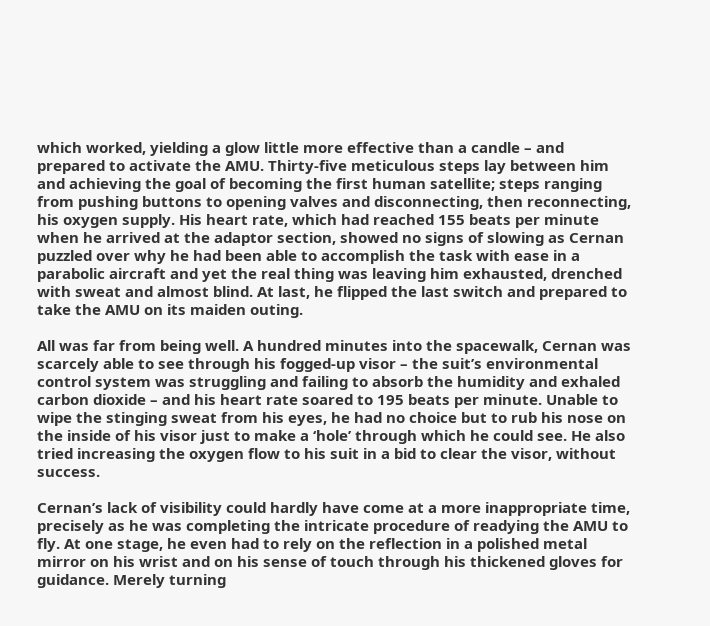which worked, yielding a glow little more effective than a candle – and prepared to activate the AMU. Thirty-five meticulous steps lay between him and achieving the goal of becoming the first human satellite; steps ranging from pushing buttons to opening valves and disconnecting, then reconnecting, his oxygen supply. His heart rate, which had reached 155 beats per minute when he arrived at the adaptor section, showed no signs of slowing as Cernan puzzled over why he had been able to accomplish the task with ease in a parabolic aircraft and yet the real thing was leaving him exhausted, drenched with sweat and almost blind. At last, he flipped the last switch and prepared to take the AMU on its maiden outing.

All was far from being well. A hundred minutes into the spacewalk, Cernan was scarcely able to see through his fogged-up visor – the suit’s environmental control system was struggling and failing to absorb the humidity and exhaled carbon dioxide – and his heart rate soared to 195 beats per minute. Unable to wipe the stinging sweat from his eyes, he had no choice but to rub his nose on the inside of his visor just to make a ‘hole’ through which he could see. He also tried increasing the oxygen flow to his suit in a bid to clear the visor, without success.

Cernan’s lack of visibility could hardly have come at a more inappropriate time, precisely as he was completing the intricate procedure of readying the AMU to fly. At one stage, he even had to rely on the reflection in a polished metal mirror on his wrist and on his sense of touch through his thickened gloves for guidance. Merely turning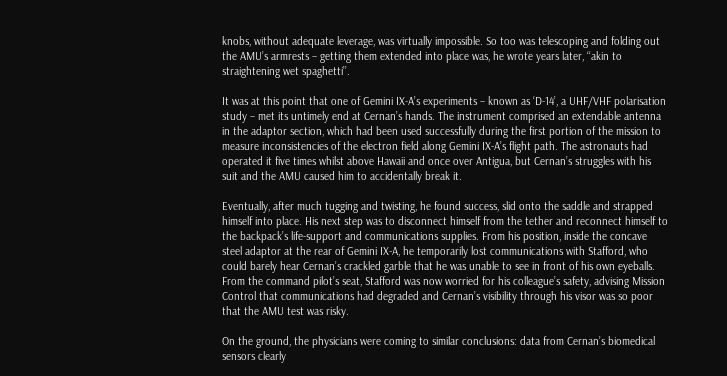knobs, without adequate leverage, was virtually impossible. So too was telescoping and folding out the AMU’s armrests – getting them extended into place was, he wrote years later, ‘‘akin to straightening wet spaghetti’’.

It was at this point that one of Gemini IX-A’s experiments – known as ‘D-14’, a UHF/VHF polarisation study – met its untimely end at Cernan’s hands. The instrument comprised an extendable antenna in the adaptor section, which had been used successfully during the first portion of the mission to measure inconsistencies of the electron field along Gemini IX-A’s flight path. The astronauts had operated it five times whilst above Hawaii and once over Antigua, but Cernan’s struggles with his suit and the AMU caused him to accidentally break it.

Eventually, after much tugging and twisting, he found success, slid onto the saddle and strapped himself into place. His next step was to disconnect himself from the tether and reconnect himself to the backpack’s life-support and communications supplies. From his position, inside the concave steel adaptor at the rear of Gemini IX-A, he temporarily lost communications with Stafford, who could barely hear Cernan’s crackled garble that he was unable to see in front of his own eyeballs. From the command pilot’s seat, Stafford was now worried for his colleague’s safety, advising Mission Control that communications had degraded and Cernan’s visibility through his visor was so poor that the AMU test was risky.

On the ground, the physicians were coming to similar conclusions: data from Cernan’s biomedical sensors clearly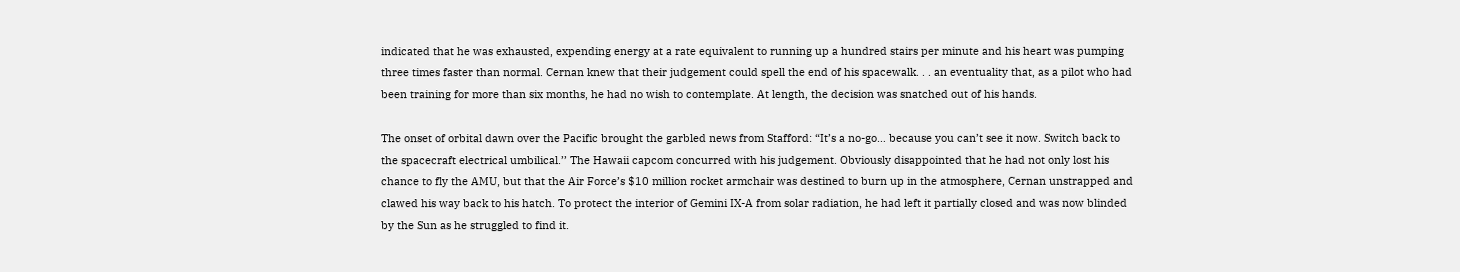indicated that he was exhausted, expending energy at a rate equivalent to running up a hundred stairs per minute and his heart was pumping three times faster than normal. Cernan knew that their judgement could spell the end of his spacewalk. . . an eventuality that, as a pilot who had been training for more than six months, he had no wish to contemplate. At length, the decision was snatched out of his hands.

The onset of orbital dawn over the Pacific brought the garbled news from Stafford: “It’s a no-go… because you can’t see it now. Switch back to the spacecraft electrical umbilical.’’ The Hawaii capcom concurred with his judgement. Obviously disappointed that he had not only lost his chance to fly the AMU, but that the Air Force’s $10 million rocket armchair was destined to burn up in the atmosphere, Cernan unstrapped and clawed his way back to his hatch. To protect the interior of Gemini IX-A from solar radiation, he had left it partially closed and was now blinded by the Sun as he struggled to find it.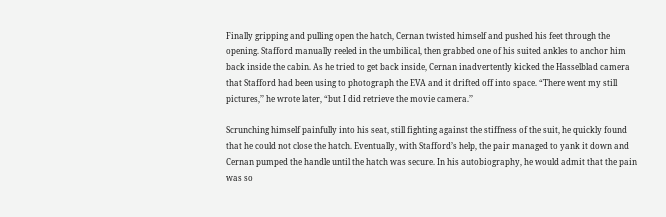Finally gripping and pulling open the hatch, Cernan twisted himself and pushed his feet through the opening. Stafford manually reeled in the umbilical, then grabbed one of his suited ankles to anchor him back inside the cabin. As he tried to get back inside, Cernan inadvertently kicked the Hasselblad camera that Stafford had been using to photograph the EVA and it drifted off into space. “There went my still pictures,’’ he wrote later, “but I did retrieve the movie camera.’’

Scrunching himself painfully into his seat, still fighting against the stiffness of the suit, he quickly found that he could not close the hatch. Eventually, with Stafford’s help, the pair managed to yank it down and Cernan pumped the handle until the hatch was secure. In his autobiography, he would admit that the pain was so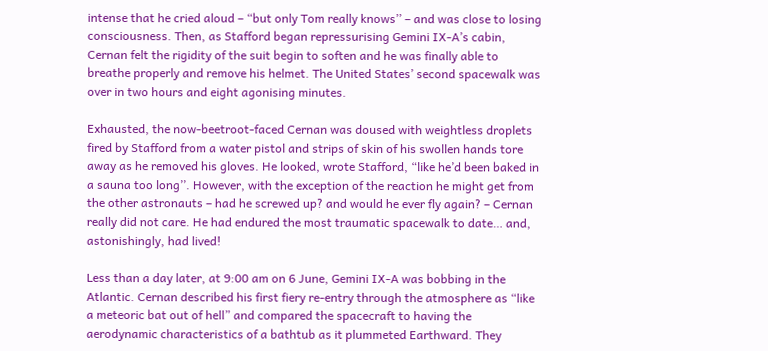intense that he cried aloud – “but only Tom really knows’’ – and was close to losing consciousness. Then, as Stafford began repressurising Gemini IX-A’s cabin, Cernan felt the rigidity of the suit begin to soften and he was finally able to breathe properly and remove his helmet. The United States’ second spacewalk was over in two hours and eight agonising minutes.

Exhausted, the now-beetroot-faced Cernan was doused with weightless droplets fired by Stafford from a water pistol and strips of skin of his swollen hands tore away as he removed his gloves. He looked, wrote Stafford, “like he’d been baked in a sauna too long’’. However, with the exception of the reaction he might get from the other astronauts – had he screwed up? and would he ever fly again? – Cernan really did not care. He had endured the most traumatic spacewalk to date… and, astonishingly, had lived!

Less than a day later, at 9:00 am on 6 June, Gemini IX-A was bobbing in the Atlantic. Cernan described his first fiery re-entry through the atmosphere as “like a meteoric bat out of hell” and compared the spacecraft to having the aerodynamic characteristics of a bathtub as it plummeted Earthward. They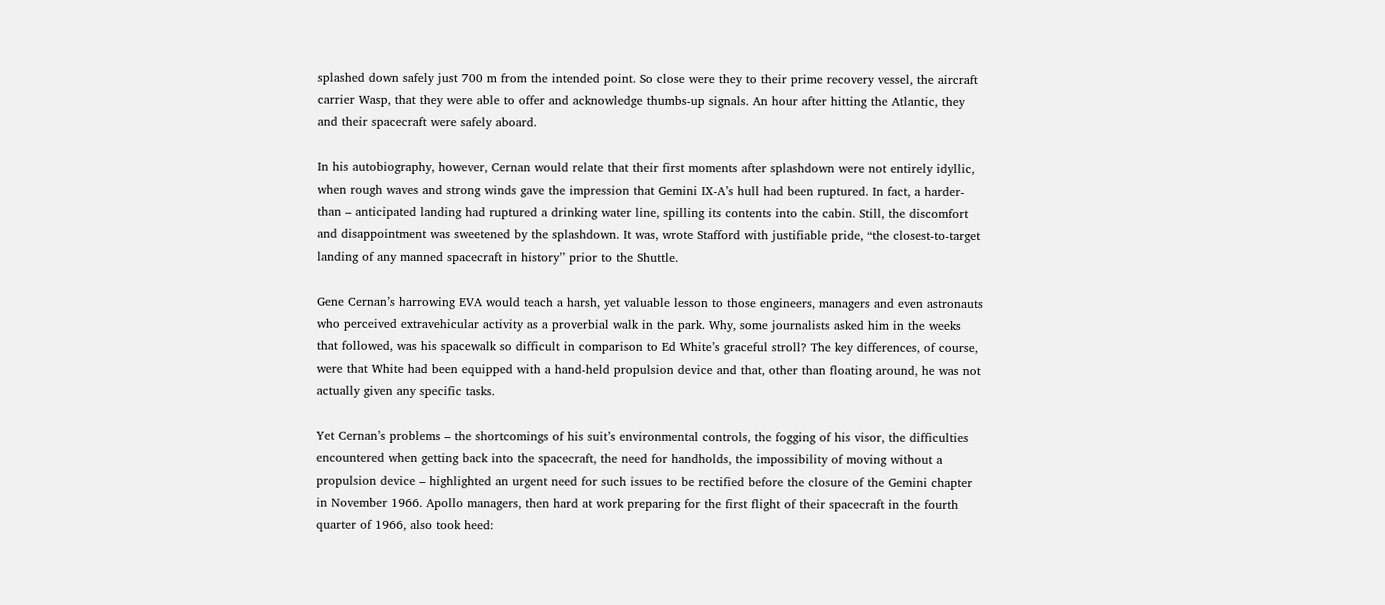splashed down safely just 700 m from the intended point. So close were they to their prime recovery vessel, the aircraft carrier Wasp, that they were able to offer and acknowledge thumbs-up signals. An hour after hitting the Atlantic, they and their spacecraft were safely aboard.

In his autobiography, however, Cernan would relate that their first moments after splashdown were not entirely idyllic, when rough waves and strong winds gave the impression that Gemini IX-A’s hull had been ruptured. In fact, a harder-than – anticipated landing had ruptured a drinking water line, spilling its contents into the cabin. Still, the discomfort and disappointment was sweetened by the splashdown. It was, wrote Stafford with justifiable pride, “the closest-to-target landing of any manned spacecraft in history’’ prior to the Shuttle.

Gene Cernan’s harrowing EVA would teach a harsh, yet valuable lesson to those engineers, managers and even astronauts who perceived extravehicular activity as a proverbial walk in the park. Why, some journalists asked him in the weeks that followed, was his spacewalk so difficult in comparison to Ed White’s graceful stroll? The key differences, of course, were that White had been equipped with a hand-held propulsion device and that, other than floating around, he was not actually given any specific tasks.

Yet Cernan’s problems – the shortcomings of his suit’s environmental controls, the fogging of his visor, the difficulties encountered when getting back into the spacecraft, the need for handholds, the impossibility of moving without a propulsion device – highlighted an urgent need for such issues to be rectified before the closure of the Gemini chapter in November 1966. Apollo managers, then hard at work preparing for the first flight of their spacecraft in the fourth quarter of 1966, also took heed: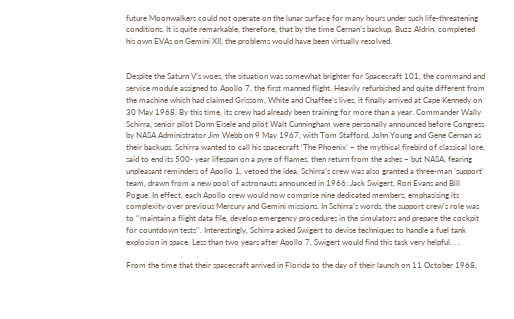future Moonwalkers could not operate on the lunar surface for many hours under such life-threatening conditions. It is quite remarkable, therefore, that by the time Cernan’s backup, Buzz Aldrin, completed his own EVAs on Gemini XII, the problems would have been virtually resolved.


Despite the Saturn V’s woes, the situation was somewhat brighter for Spacecraft 101, the command and service module assigned to Apollo 7, the first manned flight. Heavily refurbished and quite different from the machine which had claimed Grissom, White and Chaffee’s lives, it finally arrived at Cape Kennedy on 30 May 1968. By this time, its crew had already been training for more than a year. Commander Wally Schirra, senior pilot Donn Eisele and pilot Walt Cunningham were personally announced before Congress by NASA Administrator Jim Webb on 9 May 1967, with Tom Stafford, John Young and Gene Cernan as their backups. Schirra wanted to call his spacecraft ‘The Phoenix’ – the mythical firebird of classical lore, said to end its 500- year lifespan on a pyre of flames, then return from the ashes – but NASA, fearing unpleasant reminders of Apollo 1, vetoed the idea. Schirra’s crew was also granted a three-man ‘support’ team, drawn from a new pool of astronauts announced in 1966: Jack Swigert, Ron Evans and Bill Pogue. In effect, each Apollo crew would now comprise nine dedicated members, emphasising its complexity over previous Mercury and Gemini missions. In Schirra’s words, the support crew’s role was to ‘‘maintain a flight data file, develop emergency procedures in the simulators and prepare the cockpit for countdown tests’’. Interestingly, Schirra asked Swigert to devise techniques to handle a fuel tank explosion in space. Less than two years after Apollo 7, Swigert would find this task very helpful. . .

From the time that their spacecraft arrived in Florida to the day of their launch on 11 October 1968,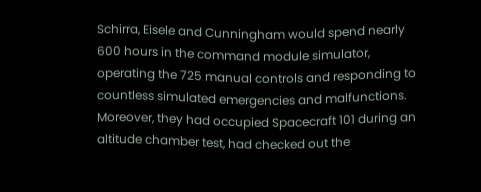Schirra, Eisele and Cunningham would spend nearly 600 hours in the command module simulator, operating the 725 manual controls and responding to countless simulated emergencies and malfunctions. Moreover, they had occupied Spacecraft 101 during an altitude chamber test, had checked out the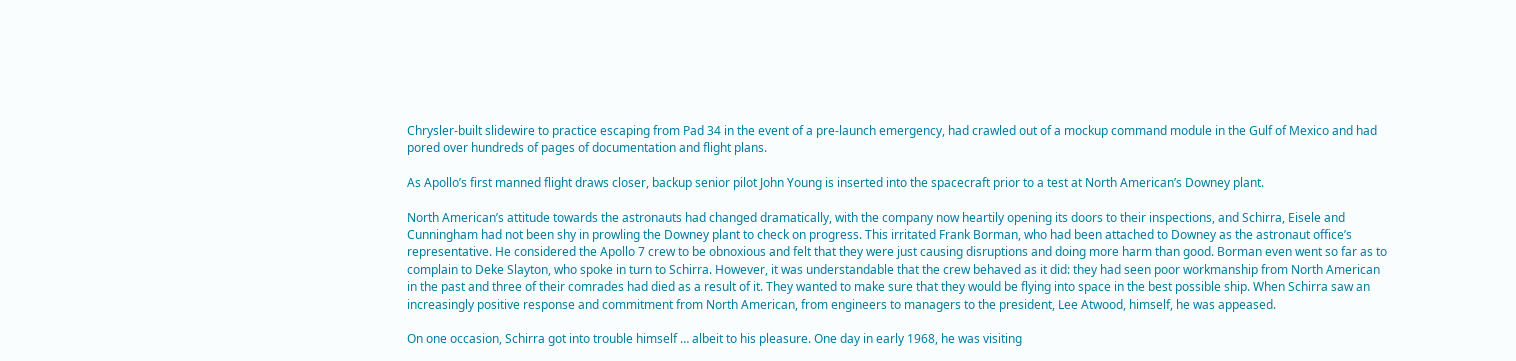Chrysler-built slidewire to practice escaping from Pad 34 in the event of a pre-launch emergency, had crawled out of a mockup command module in the Gulf of Mexico and had pored over hundreds of pages of documentation and flight plans.

As Apollo’s first manned flight draws closer, backup senior pilot John Young is inserted into the spacecraft prior to a test at North American’s Downey plant.

North American’s attitude towards the astronauts had changed dramatically, with the company now heartily opening its doors to their inspections, and Schirra, Eisele and Cunningham had not been shy in prowling the Downey plant to check on progress. This irritated Frank Borman, who had been attached to Downey as the astronaut office’s representative. He considered the Apollo 7 crew to be obnoxious and felt that they were just causing disruptions and doing more harm than good. Borman even went so far as to complain to Deke Slayton, who spoke in turn to Schirra. However, it was understandable that the crew behaved as it did: they had seen poor workmanship from North American in the past and three of their comrades had died as a result of it. They wanted to make sure that they would be flying into space in the best possible ship. When Schirra saw an increasingly positive response and commitment from North American, from engineers to managers to the president, Lee Atwood, himself, he was appeased.

On one occasion, Schirra got into trouble himself … albeit to his pleasure. One day in early 1968, he was visiting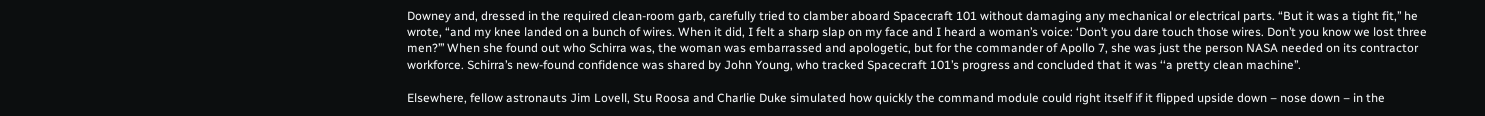Downey and, dressed in the required clean-room garb, carefully tried to clamber aboard Spacecraft 101 without damaging any mechanical or electrical parts. “But it was a tight fit,’’ he wrote, “and my knee landed on a bunch of wires. When it did, I felt a sharp slap on my face and I heard a woman’s voice: ‘Don’t you dare touch those wires. Don’t you know we lost three men?’’’ When she found out who Schirra was, the woman was embarrassed and apologetic, but for the commander of Apollo 7, she was just the person NASA needed on its contractor workforce. Schirra’s new-found confidence was shared by John Young, who tracked Spacecraft 101’s progress and concluded that it was ‘‘a pretty clean machine’’.

Elsewhere, fellow astronauts Jim Lovell, Stu Roosa and Charlie Duke simulated how quickly the command module could right itself if it flipped upside down – nose down – in the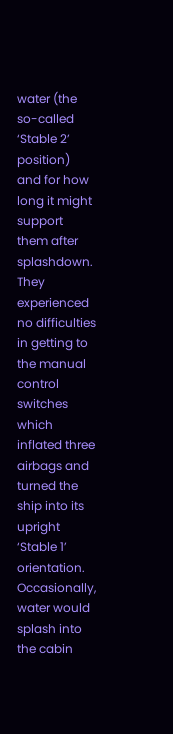water (the so-called ‘Stable 2’ position) and for how long it might support them after splashdown. They experienced no difficulties in getting to the manual control switches which inflated three airbags and turned the ship into its upright ‘Stable 1’ orientation. Occasionally, water would splash into the cabin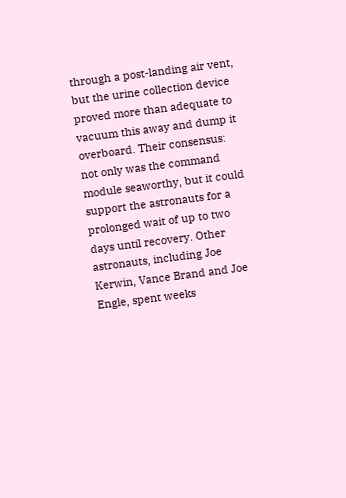through a post-landing air vent, but the urine collection device proved more than adequate to vacuum this away and dump it overboard. Their consensus: not only was the command module seaworthy, but it could support the astronauts for a prolonged wait of up to two days until recovery. Other astronauts, including Joe Kerwin, Vance Brand and Joe Engle, spent weeks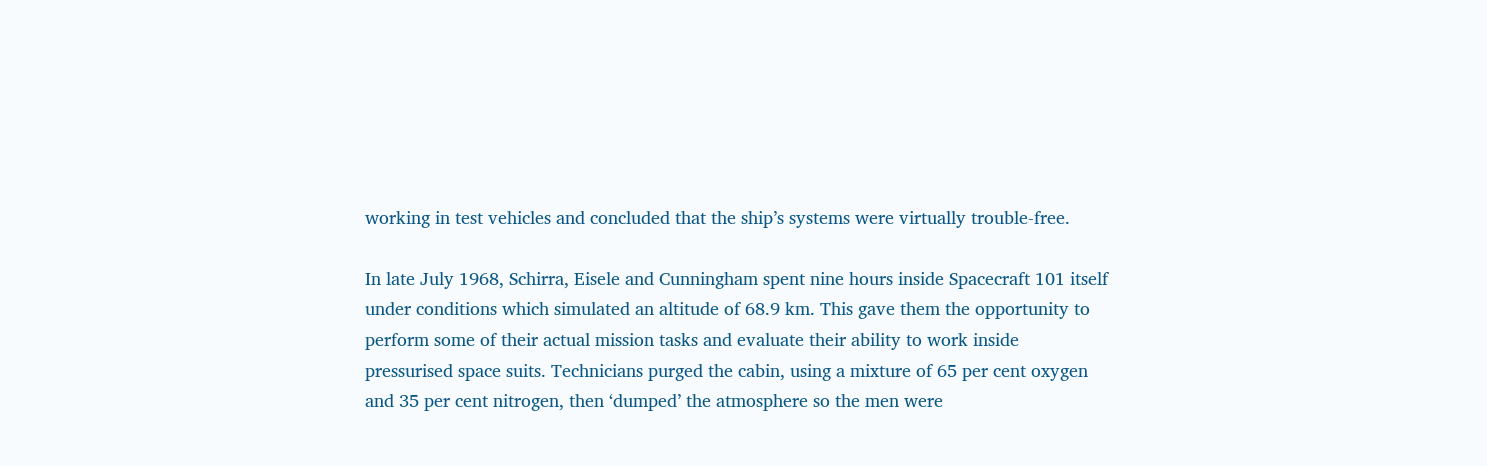working in test vehicles and concluded that the ship’s systems were virtually trouble-free.

In late July 1968, Schirra, Eisele and Cunningham spent nine hours inside Spacecraft 101 itself under conditions which simulated an altitude of 68.9 km. This gave them the opportunity to perform some of their actual mission tasks and evaluate their ability to work inside pressurised space suits. Technicians purged the cabin, using a mixture of 65 per cent oxygen and 35 per cent nitrogen, then ‘dumped’ the atmosphere so the men were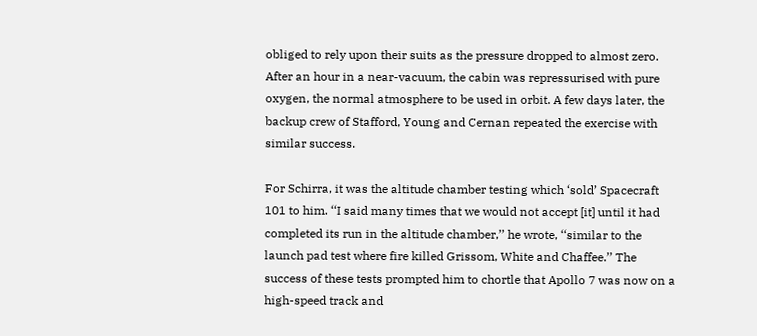obliged to rely upon their suits as the pressure dropped to almost zero. After an hour in a near-vacuum, the cabin was repressurised with pure oxygen, the normal atmosphere to be used in orbit. A few days later, the backup crew of Stafford, Young and Cernan repeated the exercise with similar success.

For Schirra, it was the altitude chamber testing which ‘sold’ Spacecraft 101 to him. ‘‘I said many times that we would not accept [it] until it had completed its run in the altitude chamber,’’ he wrote, ‘‘similar to the launch pad test where fire killed Grissom, White and Chaffee.’’ The success of these tests prompted him to chortle that Apollo 7 was now on a high-speed track and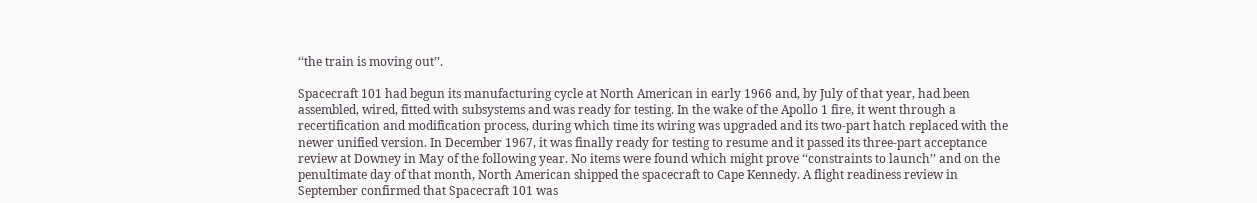‘‘the train is moving out’’.

Spacecraft 101 had begun its manufacturing cycle at North American in early 1966 and, by July of that year, had been assembled, wired, fitted with subsystems and was ready for testing. In the wake of the Apollo 1 fire, it went through a recertification and modification process, during which time its wiring was upgraded and its two-part hatch replaced with the newer unified version. In December 1967, it was finally ready for testing to resume and it passed its three-part acceptance review at Downey in May of the following year. No items were found which might prove ‘‘constraints to launch’’ and on the penultimate day of that month, North American shipped the spacecraft to Cape Kennedy. A flight readiness review in September confirmed that Spacecraft 101 was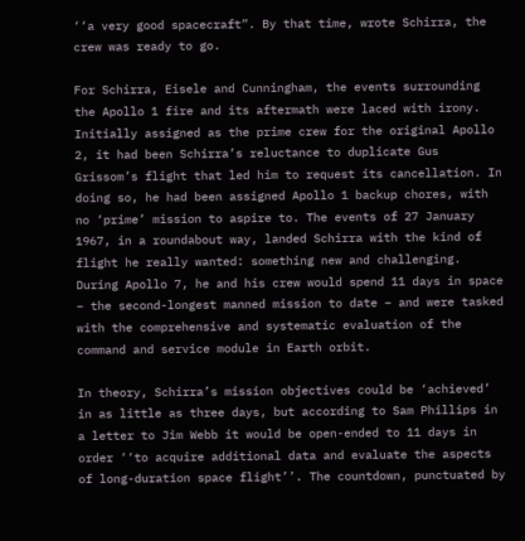‘‘a very good spacecraft”. By that time, wrote Schirra, the crew was ready to go.

For Schirra, Eisele and Cunningham, the events surrounding the Apollo 1 fire and its aftermath were laced with irony. Initially assigned as the prime crew for the original Apollo 2, it had been Schirra’s reluctance to duplicate Gus Grissom’s flight that led him to request its cancellation. In doing so, he had been assigned Apollo 1 backup chores, with no ‘prime’ mission to aspire to. The events of 27 January 1967, in a roundabout way, landed Schirra with the kind of flight he really wanted: something new and challenging. During Apollo 7, he and his crew would spend 11 days in space – the second-longest manned mission to date – and were tasked with the comprehensive and systematic evaluation of the command and service module in Earth orbit.

In theory, Schirra’s mission objectives could be ‘achieved’ in as little as three days, but according to Sam Phillips in a letter to Jim Webb it would be open-ended to 11 days in order ‘‘to acquire additional data and evaluate the aspects of long-duration space flight’’. The countdown, punctuated by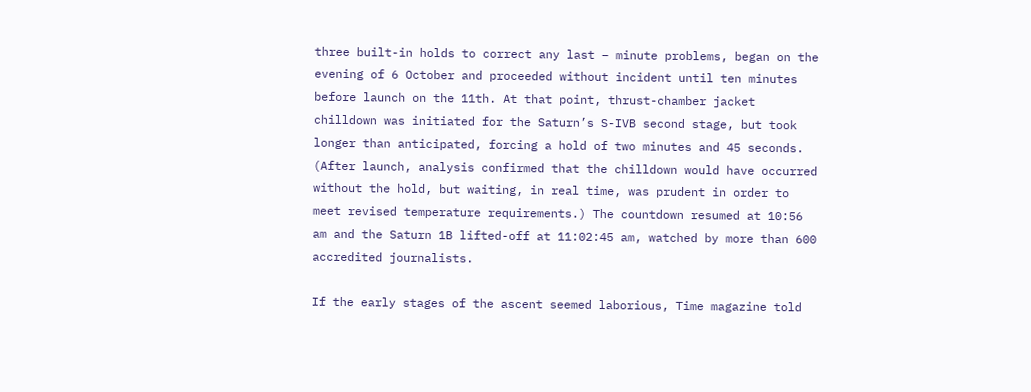three built-in holds to correct any last – minute problems, began on the evening of 6 October and proceeded without incident until ten minutes before launch on the 11th. At that point, thrust-chamber jacket chilldown was initiated for the Saturn’s S-IVB second stage, but took longer than anticipated, forcing a hold of two minutes and 45 seconds. (After launch, analysis confirmed that the chilldown would have occurred without the hold, but waiting, in real time, was prudent in order to meet revised temperature requirements.) The countdown resumed at 10:56 am and the Saturn 1B lifted-off at 11:02:45 am, watched by more than 600 accredited journalists.

If the early stages of the ascent seemed laborious, Time magazine told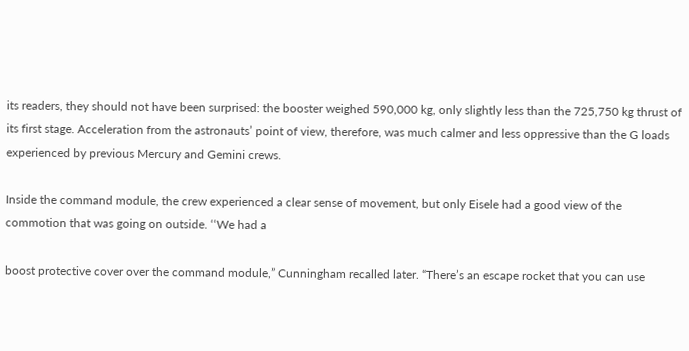its readers, they should not have been surprised: the booster weighed 590,000 kg, only slightly less than the 725,750 kg thrust of its first stage. Acceleration from the astronauts’ point of view, therefore, was much calmer and less oppressive than the G loads experienced by previous Mercury and Gemini crews.

Inside the command module, the crew experienced a clear sense of movement, but only Eisele had a good view of the commotion that was going on outside. ‘‘We had a

boost protective cover over the command module,” Cunningham recalled later. “There’s an escape rocket that you can use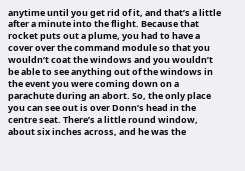anytime until you get rid of it, and that’s a little after a minute into the flight. Because that rocket puts out a plume, you had to have a cover over the command module so that you wouldn’t coat the windows and you wouldn’t be able to see anything out of the windows in the event you were coming down on a parachute during an abort. So, the only place you can see out is over Donn’s head in the centre seat. There’s a little round window, about six inches across, and he was the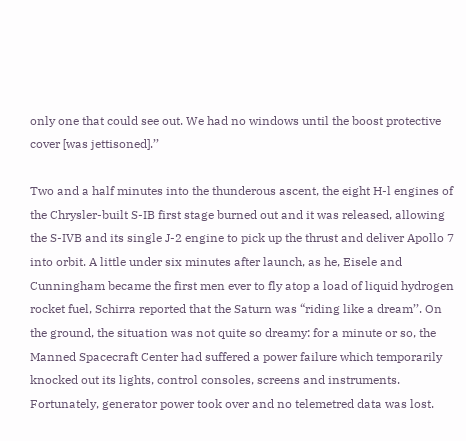only one that could see out. We had no windows until the boost protective cover [was jettisoned].’’

Two and a half minutes into the thunderous ascent, the eight H-l engines of the Chrysler-built S-IB first stage burned out and it was released, allowing the S-IVB and its single J-2 engine to pick up the thrust and deliver Apollo 7 into orbit. A little under six minutes after launch, as he, Eisele and Cunningham became the first men ever to fly atop a load of liquid hydrogen rocket fuel, Schirra reported that the Saturn was “riding like a dream’’. On the ground, the situation was not quite so dreamy: for a minute or so, the Manned Spacecraft Center had suffered a power failure which temporarily knocked out its lights, control consoles, screens and instruments. Fortunately, generator power took over and no telemetred data was lost.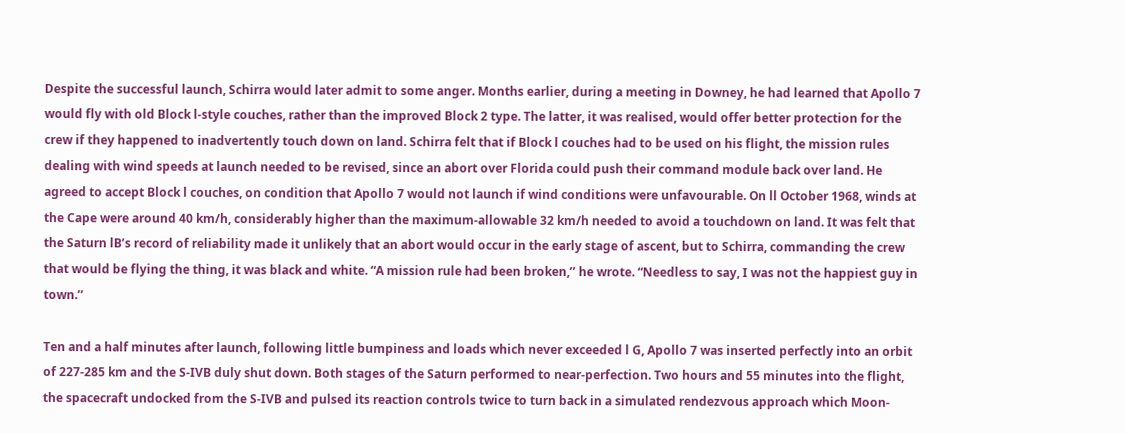Despite the successful launch, Schirra would later admit to some anger. Months earlier, during a meeting in Downey, he had learned that Apollo 7 would fly with old Block l-style couches, rather than the improved Block 2 type. The latter, it was realised, would offer better protection for the crew if they happened to inadvertently touch down on land. Schirra felt that if Block l couches had to be used on his flight, the mission rules dealing with wind speeds at launch needed to be revised, since an abort over Florida could push their command module back over land. He agreed to accept Block l couches, on condition that Apollo 7 would not launch if wind conditions were unfavourable. On ll October 1968, winds at the Cape were around 40 km/h, considerably higher than the maximum-allowable 32 km/h needed to avoid a touchdown on land. It was felt that the Saturn lB’s record of reliability made it unlikely that an abort would occur in the early stage of ascent, but to Schirra, commanding the crew that would be flying the thing, it was black and white. “A mission rule had been broken,’’ he wrote. “Needless to say, I was not the happiest guy in town.’’

Ten and a half minutes after launch, following little bumpiness and loads which never exceeded l G, Apollo 7 was inserted perfectly into an orbit of 227-285 km and the S-IVB duly shut down. Both stages of the Saturn performed to near-perfection. Two hours and 55 minutes into the flight, the spacecraft undocked from the S-IVB and pulsed its reaction controls twice to turn back in a simulated rendezvous approach which Moon-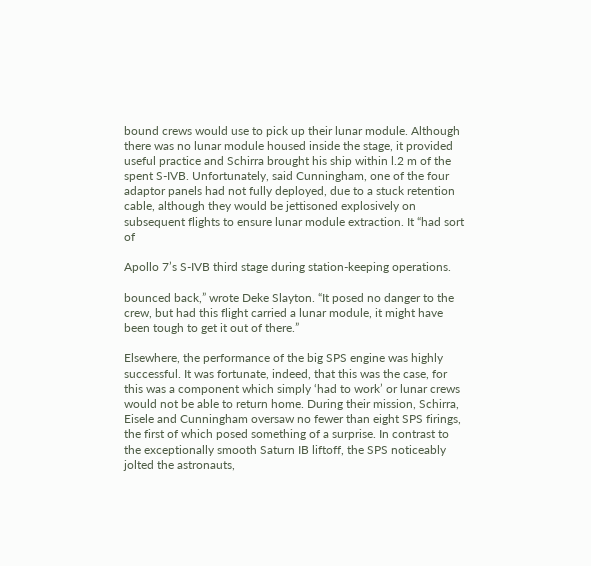bound crews would use to pick up their lunar module. Although there was no lunar module housed inside the stage, it provided useful practice and Schirra brought his ship within l.2 m of the spent S-IVB. Unfortunately, said Cunningham, one of the four adaptor panels had not fully deployed, due to a stuck retention cable, although they would be jettisoned explosively on subsequent flights to ensure lunar module extraction. It “had sort of

Apollo 7’s S-IVB third stage during station-keeping operations.

bounced back,” wrote Deke Slayton. “It posed no danger to the crew, but had this flight carried a lunar module, it might have been tough to get it out of there.”

Elsewhere, the performance of the big SPS engine was highly successful. It was fortunate, indeed, that this was the case, for this was a component which simply ‘had to work’ or lunar crews would not be able to return home. During their mission, Schirra, Eisele and Cunningham oversaw no fewer than eight SPS firings, the first of which posed something of a surprise. In contrast to the exceptionally smooth Saturn IB liftoff, the SPS noticeably jolted the astronauts,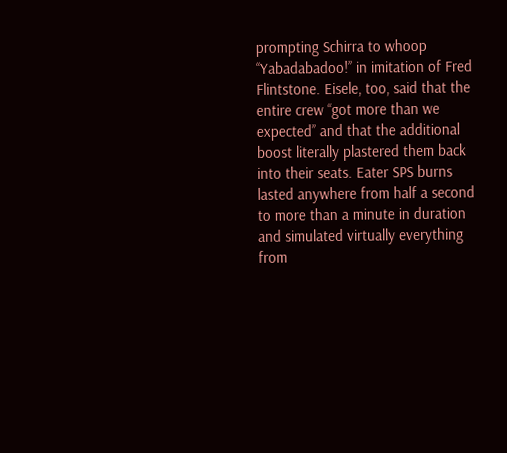prompting Schirra to whoop ‘‘Yabadabadoo!’’ in imitation of Fred Flintstone. Eisele, too, said that the entire crew ‘‘got more than we expected’’ and that the additional boost literally plastered them back into their seats. Eater SPS burns lasted anywhere from half a second to more than a minute in duration and simulated virtually everything from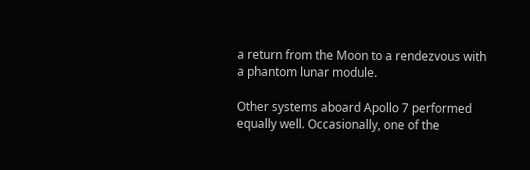a return from the Moon to a rendezvous with a phantom lunar module.

Other systems aboard Apollo 7 performed equally well. Occasionally, one of the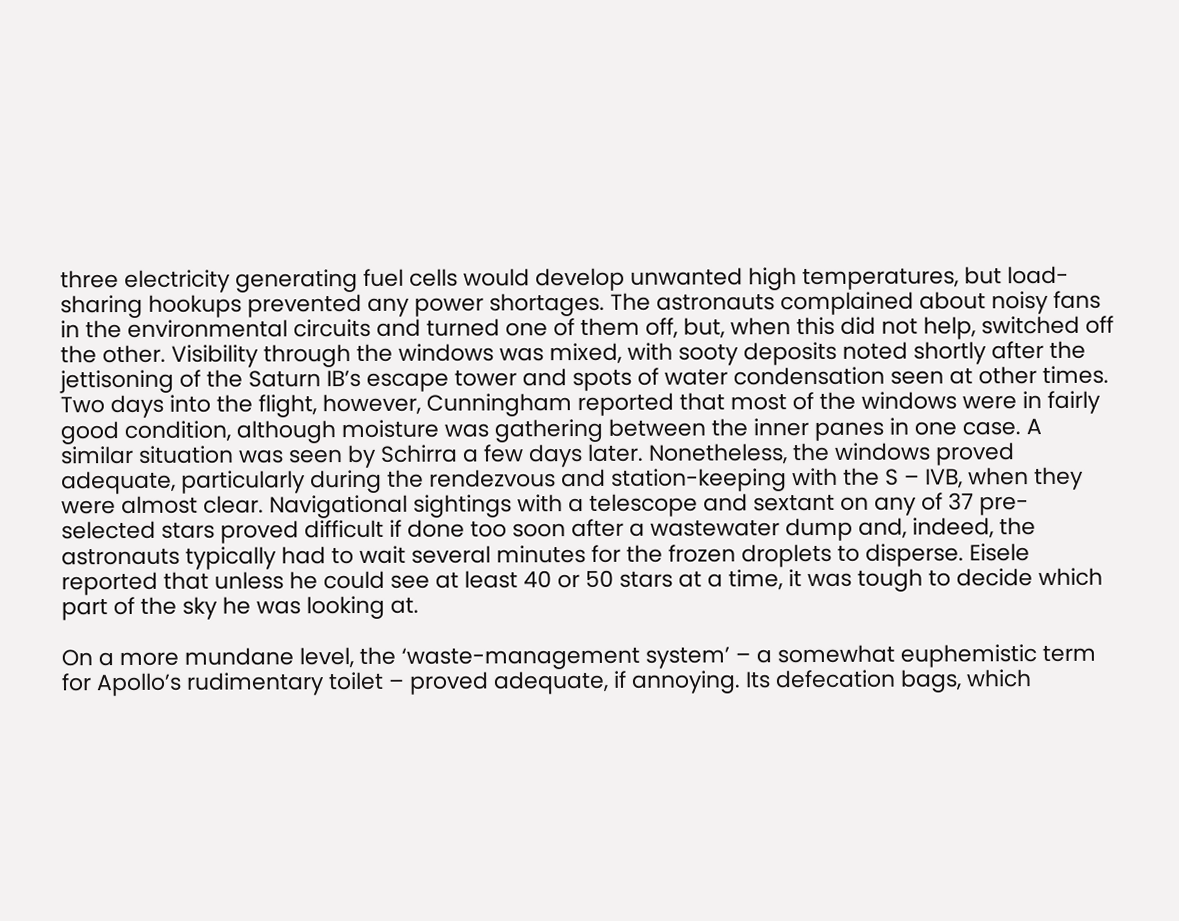three electricity generating fuel cells would develop unwanted high temperatures, but load-sharing hookups prevented any power shortages. The astronauts complained about noisy fans in the environmental circuits and turned one of them off, but, when this did not help, switched off the other. Visibility through the windows was mixed, with sooty deposits noted shortly after the jettisoning of the Saturn IB’s escape tower and spots of water condensation seen at other times. Two days into the flight, however, Cunningham reported that most of the windows were in fairly good condition, although moisture was gathering between the inner panes in one case. A similar situation was seen by Schirra a few days later. Nonetheless, the windows proved adequate, particularly during the rendezvous and station-keeping with the S – IVB, when they were almost clear. Navigational sightings with a telescope and sextant on any of 37 pre-selected stars proved difficult if done too soon after a wastewater dump and, indeed, the astronauts typically had to wait several minutes for the frozen droplets to disperse. Eisele reported that unless he could see at least 40 or 50 stars at a time, it was tough to decide which part of the sky he was looking at.

On a more mundane level, the ‘waste-management system’ – a somewhat euphemistic term for Apollo’s rudimentary toilet – proved adequate, if annoying. Its defecation bags, which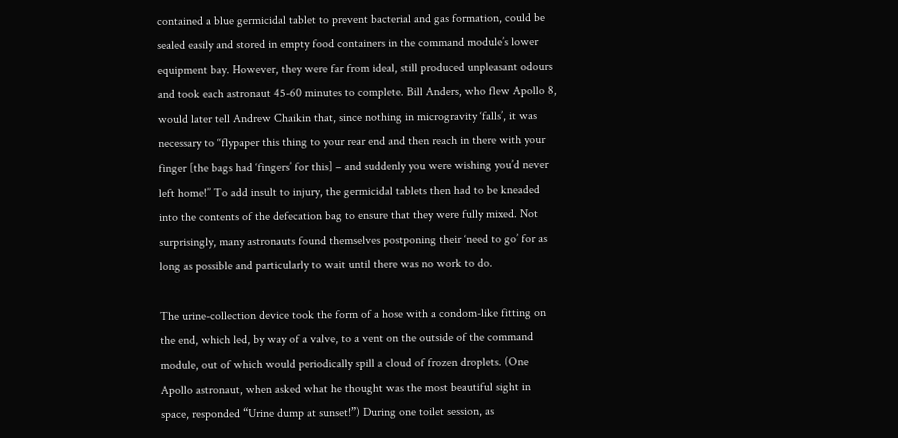contained a blue germicidal tablet to prevent bacterial and gas formation, could be sealed easily and stored in empty food containers in the command module’s lower equipment bay. However, they were far from ideal, still produced unpleasant odours and took each astronaut 45-60 minutes to complete. Bill Anders, who flew Apollo 8, would later tell Andrew Chaikin that, since nothing in microgravity ‘falls’, it was necessary to ‘‘flypaper this thing to your rear end and then reach in there with your finger [the bags had ‘fingers’ for this] – and suddenly you were wishing you’d never left home!’’ To add insult to injury, the germicidal tablets then had to be kneaded into the contents of the defecation bag to ensure that they were fully mixed. Not surprisingly, many astronauts found themselves postponing their ‘need to go’ for as long as possible and particularly to wait until there was no work to do.

The urine-collection device took the form of a hose with a condom-like fitting on the end, which led, by way of a valve, to a vent on the outside of the command module, out of which would periodically spill a cloud of frozen droplets. (One Apollo astronaut, when asked what he thought was the most beautiful sight in space, responded “Urine dump at sunset!”) During one toilet session, as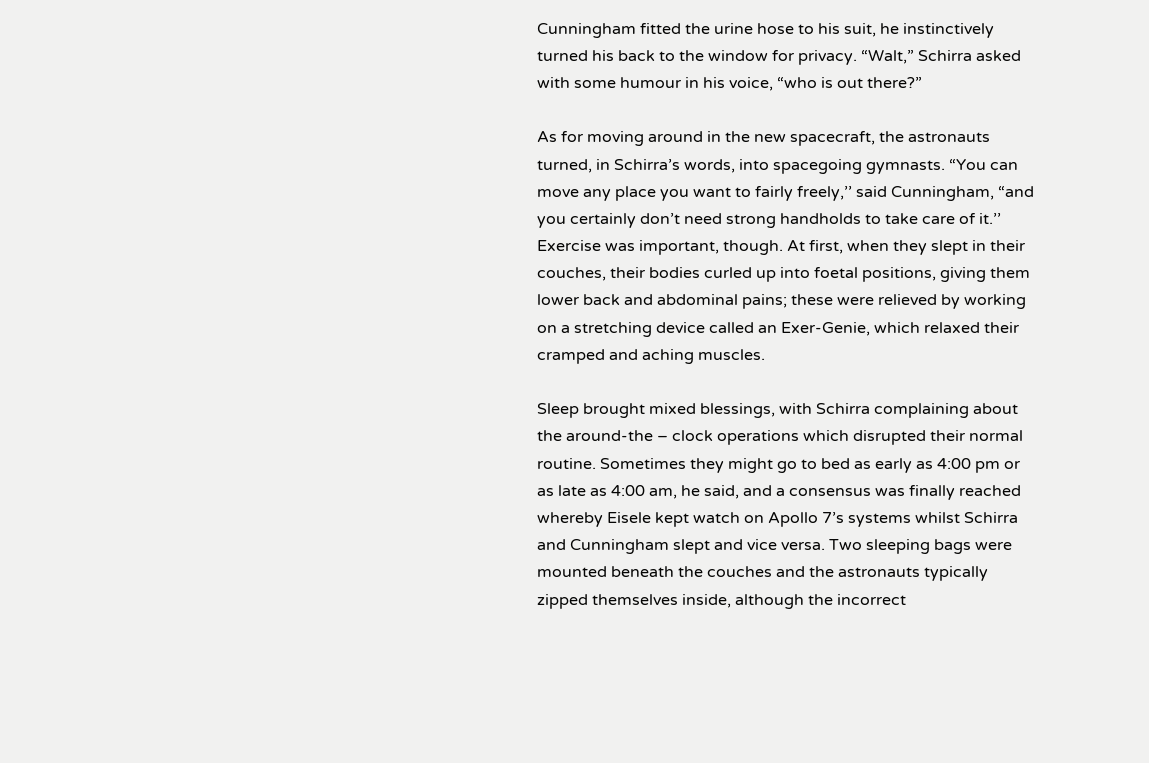Cunningham fitted the urine hose to his suit, he instinctively turned his back to the window for privacy. “Walt,” Schirra asked with some humour in his voice, “who is out there?”

As for moving around in the new spacecraft, the astronauts turned, in Schirra’s words, into spacegoing gymnasts. “You can move any place you want to fairly freely,’’ said Cunningham, “and you certainly don’t need strong handholds to take care of it.’’ Exercise was important, though. At first, when they slept in their couches, their bodies curled up into foetal positions, giving them lower back and abdominal pains; these were relieved by working on a stretching device called an Exer-Genie, which relaxed their cramped and aching muscles.

Sleep brought mixed blessings, with Schirra complaining about the around-the – clock operations which disrupted their normal routine. Sometimes they might go to bed as early as 4:00 pm or as late as 4:00 am, he said, and a consensus was finally reached whereby Eisele kept watch on Apollo 7’s systems whilst Schirra and Cunningham slept and vice versa. Two sleeping bags were mounted beneath the couches and the astronauts typically zipped themselves inside, although the incorrect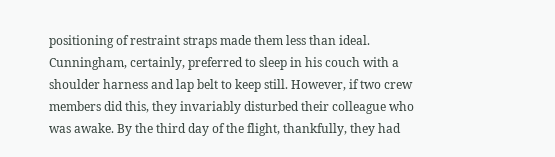positioning of restraint straps made them less than ideal. Cunningham, certainly, preferred to sleep in his couch with a shoulder harness and lap belt to keep still. However, if two crew members did this, they invariably disturbed their colleague who was awake. By the third day of the flight, thankfully, they had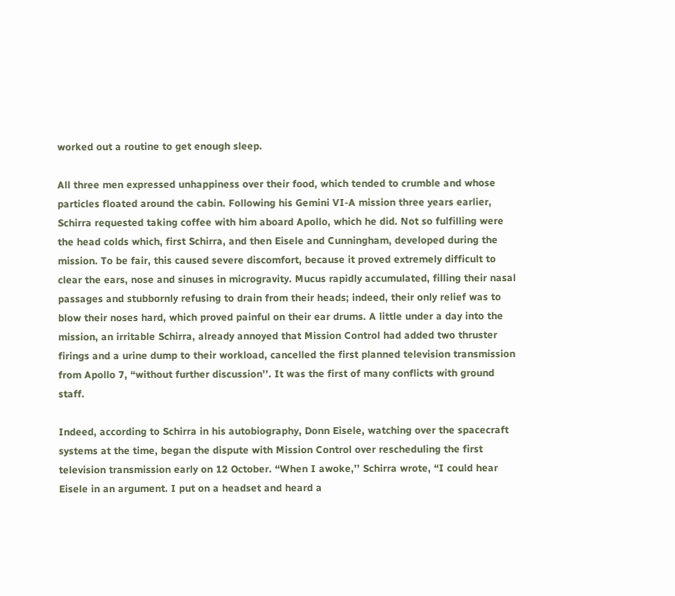worked out a routine to get enough sleep.

All three men expressed unhappiness over their food, which tended to crumble and whose particles floated around the cabin. Following his Gemini VI-A mission three years earlier, Schirra requested taking coffee with him aboard Apollo, which he did. Not so fulfilling were the head colds which, first Schirra, and then Eisele and Cunningham, developed during the mission. To be fair, this caused severe discomfort, because it proved extremely difficult to clear the ears, nose and sinuses in microgravity. Mucus rapidly accumulated, filling their nasal passages and stubbornly refusing to drain from their heads; indeed, their only relief was to blow their noses hard, which proved painful on their ear drums. A little under a day into the mission, an irritable Schirra, already annoyed that Mission Control had added two thruster firings and a urine dump to their workload, cancelled the first planned television transmission from Apollo 7, “without further discussion’’. It was the first of many conflicts with ground staff.

Indeed, according to Schirra in his autobiography, Donn Eisele, watching over the spacecraft systems at the time, began the dispute with Mission Control over rescheduling the first television transmission early on 12 October. “When I awoke,’’ Schirra wrote, “I could hear Eisele in an argument. I put on a headset and heard a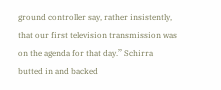ground controller say, rather insistently, that our first television transmission was on the agenda for that day.’’ Schirra butted in and backed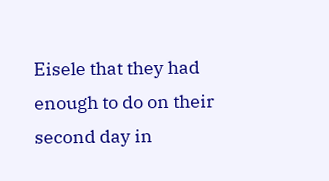Eisele that they had enough to do on their second day in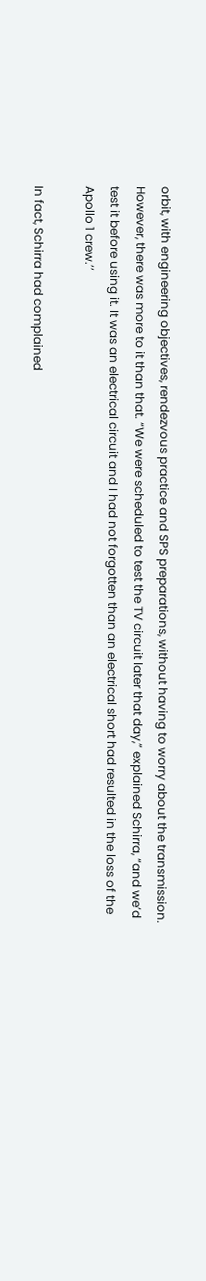orbit, with engineering objectives, rendezvous practice and SPS preparations, without having to worry about the transmission. However, there was more to it than that. “We were scheduled to test the TV circuit later that day,” explained Schirra, “and we’d test it before using it. It was an electrical circuit and I had not forgotten than an electrical short had resulted in the loss of the Apollo 1 crew.’’

In fact, Schirra had complained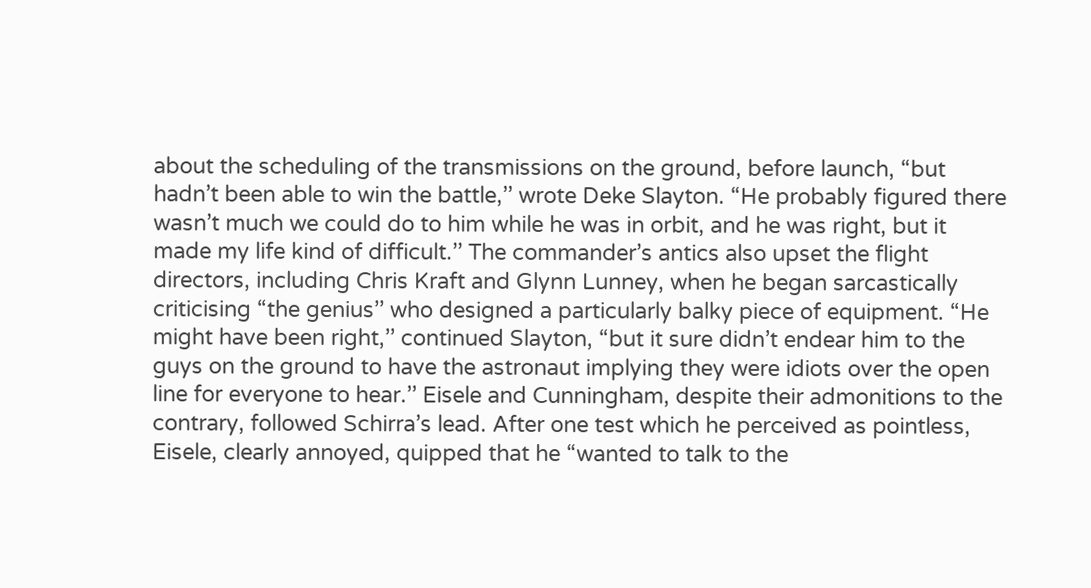about the scheduling of the transmissions on the ground, before launch, “but hadn’t been able to win the battle,’’ wrote Deke Slayton. “He probably figured there wasn’t much we could do to him while he was in orbit, and he was right, but it made my life kind of difficult.’’ The commander’s antics also upset the flight directors, including Chris Kraft and Glynn Lunney, when he began sarcastically criticising “the genius’’ who designed a particularly balky piece of equipment. “He might have been right,’’ continued Slayton, “but it sure didn’t endear him to the guys on the ground to have the astronaut implying they were idiots over the open line for everyone to hear.’’ Eisele and Cunningham, despite their admonitions to the contrary, followed Schirra’s lead. After one test which he perceived as pointless, Eisele, clearly annoyed, quipped that he “wanted to talk to the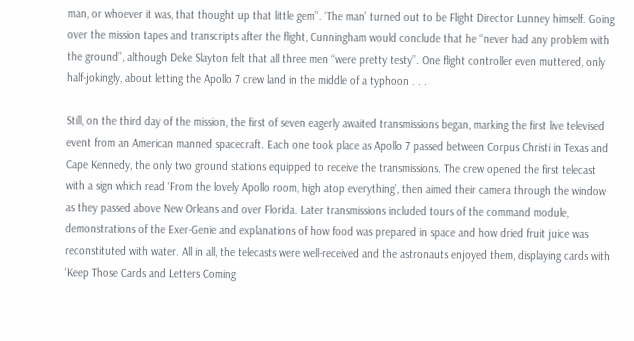man, or whoever it was, that thought up that little gem’’. ‘The man’ turned out to be Flight Director Lunney himself. Going over the mission tapes and transcripts after the flight, Cunningham would conclude that he ‘‘never had any problem with the ground’’, although Deke Slayton felt that all three men ‘‘were pretty testy’’. One flight controller even muttered, only half-jokingly, about letting the Apollo 7 crew land in the middle of a typhoon . . .

Still, on the third day of the mission, the first of seven eagerly awaited transmissions began, marking the first live televised event from an American manned spacecraft. Each one took place as Apollo 7 passed between Corpus Christi in Texas and Cape Kennedy, the only two ground stations equipped to receive the transmissions. The crew opened the first telecast with a sign which read ‘From the lovely Apollo room, high atop everything’, then aimed their camera through the window as they passed above New Orleans and over Florida. Later transmissions included tours of the command module, demonstrations of the Exer-Genie and explanations of how food was prepared in space and how dried fruit juice was reconstituted with water. All in all, the telecasts were well-received and the astronauts enjoyed them, displaying cards with ‘Keep Those Cards and Letters Coming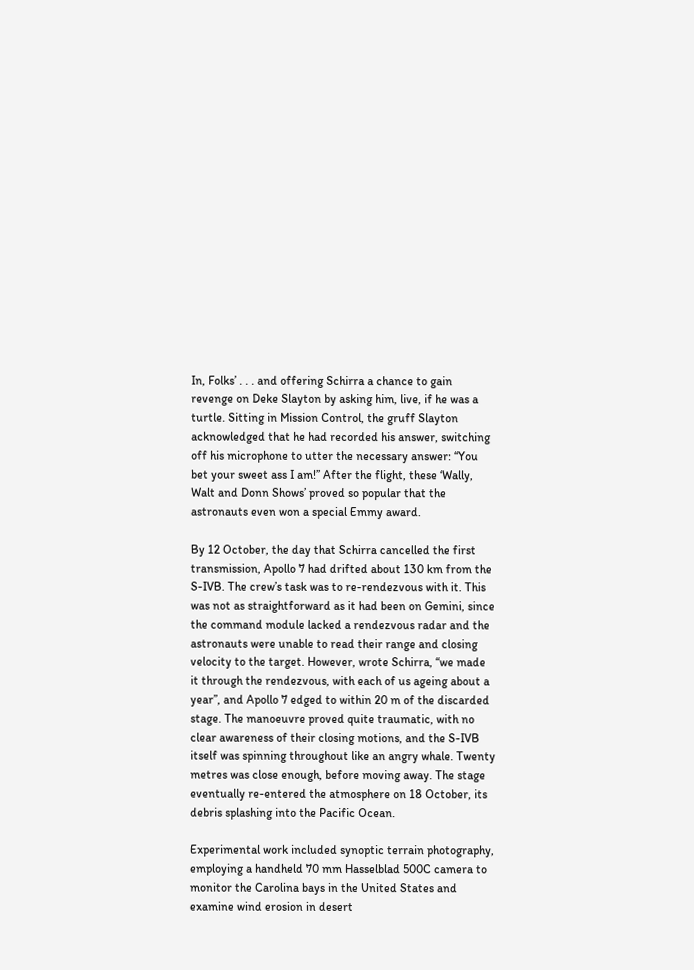In, Folks’ . . . and offering Schirra a chance to gain revenge on Deke Slayton by asking him, live, if he was a turtle. Sitting in Mission Control, the gruff Slayton acknowledged that he had recorded his answer, switching off his microphone to utter the necessary answer: ‘‘You bet your sweet ass I am!’’ After the flight, these ‘Wally, Walt and Donn Shows’ proved so popular that the astronauts even won a special Emmy award.

By 12 October, the day that Schirra cancelled the first transmission, Apollo 7 had drifted about 130 km from the S-IVB. The crew’s task was to re-rendezvous with it. This was not as straightforward as it had been on Gemini, since the command module lacked a rendezvous radar and the astronauts were unable to read their range and closing velocity to the target. However, wrote Schirra, ‘‘we made it through the rendezvous, with each of us ageing about a year’’, and Apollo 7 edged to within 20 m of the discarded stage. The manoeuvre proved quite traumatic, with no clear awareness of their closing motions, and the S-IVB itself was spinning throughout like an angry whale. Twenty metres was close enough, before moving away. The stage eventually re-entered the atmosphere on 18 October, its debris splashing into the Pacific Ocean.

Experimental work included synoptic terrain photography, employing a handheld 70 mm Hasselblad 500C camera to monitor the Carolina bays in the United States and examine wind erosion in desert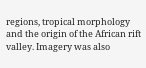regions, tropical morphology and the origin of the African rift valley. Imagery was also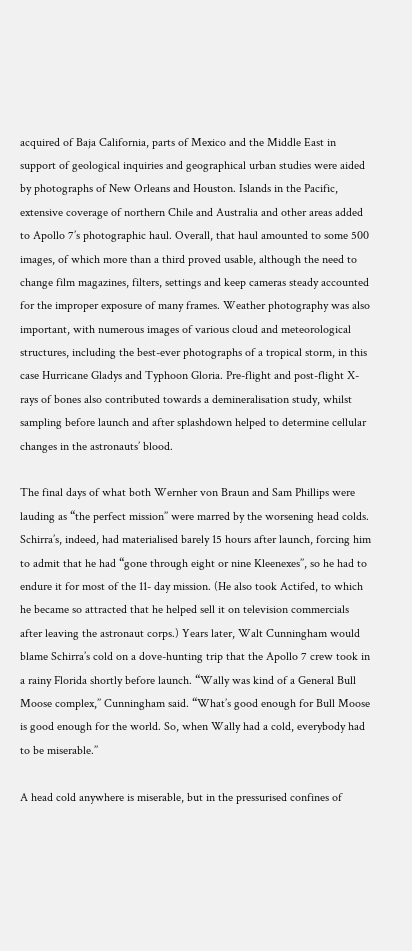acquired of Baja California, parts of Mexico and the Middle East in support of geological inquiries and geographical urban studies were aided by photographs of New Orleans and Houston. Islands in the Pacific, extensive coverage of northern Chile and Australia and other areas added to Apollo 7’s photographic haul. Overall, that haul amounted to some 500 images, of which more than a third proved usable, although the need to change film magazines, filters, settings and keep cameras steady accounted for the improper exposure of many frames. Weather photography was also important, with numerous images of various cloud and meteorological structures, including the best-ever photographs of a tropical storm, in this case Hurricane Gladys and Typhoon Gloria. Pre-flight and post-flight X-rays of bones also contributed towards a demineralisation study, whilst sampling before launch and after splashdown helped to determine cellular changes in the astronauts’ blood.

The final days of what both Wernher von Braun and Sam Phillips were lauding as “the perfect mission’’ were marred by the worsening head colds. Schirra’s, indeed, had materialised barely 15 hours after launch, forcing him to admit that he had “gone through eight or nine Kleenexes’’, so he had to endure it for most of the 11- day mission. (He also took Actifed, to which he became so attracted that he helped sell it on television commercials after leaving the astronaut corps.) Years later, Walt Cunningham would blame Schirra’s cold on a dove-hunting trip that the Apollo 7 crew took in a rainy Florida shortly before launch. “Wally was kind of a General Bull Moose complex,’’ Cunningham said. “What’s good enough for Bull Moose is good enough for the world. So, when Wally had a cold, everybody had to be miserable.’’

A head cold anywhere is miserable, but in the pressurised confines of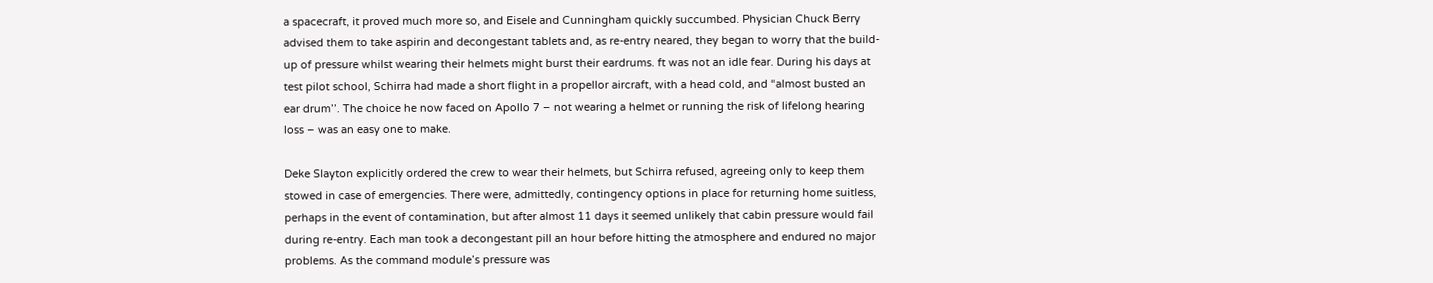a spacecraft, it proved much more so, and Eisele and Cunningham quickly succumbed. Physician Chuck Berry advised them to take aspirin and decongestant tablets and, as re-entry neared, they began to worry that the build-up of pressure whilst wearing their helmets might burst their eardrums. ft was not an idle fear. During his days at test pilot school, Schirra had made a short flight in a propellor aircraft, with a head cold, and “almost busted an ear drum’’. The choice he now faced on Apollo 7 – not wearing a helmet or running the risk of lifelong hearing loss – was an easy one to make.

Deke Slayton explicitly ordered the crew to wear their helmets, but Schirra refused, agreeing only to keep them stowed in case of emergencies. There were, admittedly, contingency options in place for returning home suitless, perhaps in the event of contamination, but after almost 11 days it seemed unlikely that cabin pressure would fail during re-entry. Each man took a decongestant pill an hour before hitting the atmosphere and endured no major problems. As the command module’s pressure was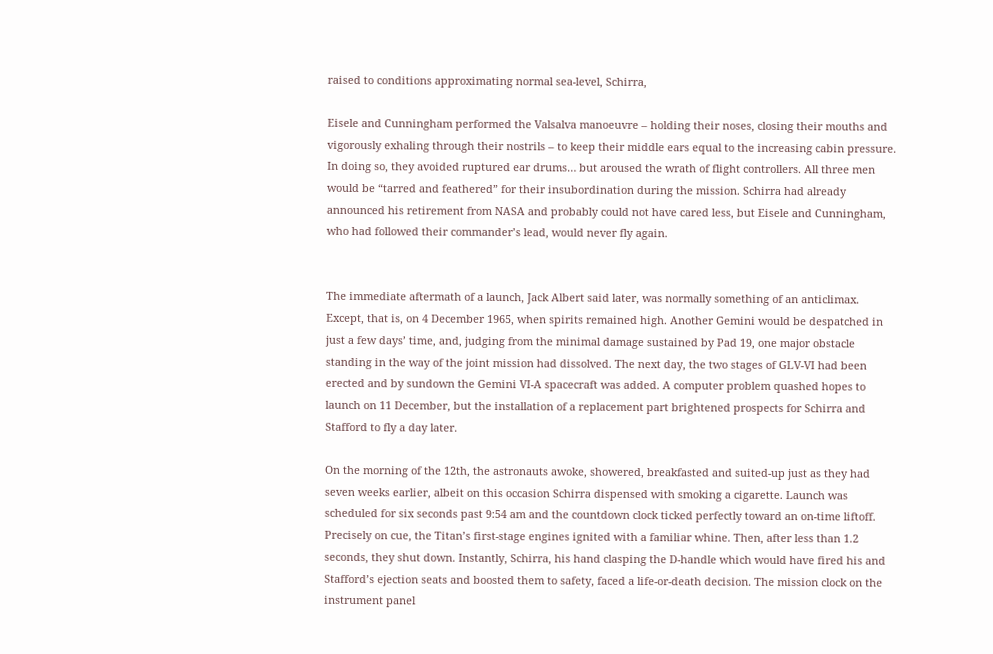raised to conditions approximating normal sea-level, Schirra,

Eisele and Cunningham performed the Valsalva manoeuvre – holding their noses, closing their mouths and vigorously exhaling through their nostrils – to keep their middle ears equal to the increasing cabin pressure. In doing so, they avoided ruptured ear drums… but aroused the wrath of flight controllers. All three men would be “tarred and feathered” for their insubordination during the mission. Schirra had already announced his retirement from NASA and probably could not have cared less, but Eisele and Cunningham, who had followed their commander’s lead, would never fly again.


The immediate aftermath of a launch, Jack Albert said later, was normally something of an anticlimax. Except, that is, on 4 December 1965, when spirits remained high. Another Gemini would be despatched in just a few days’ time, and, judging from the minimal damage sustained by Pad 19, one major obstacle standing in the way of the joint mission had dissolved. The next day, the two stages of GLV-VI had been erected and by sundown the Gemini VI-A spacecraft was added. A computer problem quashed hopes to launch on 11 December, but the installation of a replacement part brightened prospects for Schirra and Stafford to fly a day later.

On the morning of the 12th, the astronauts awoke, showered, breakfasted and suited-up just as they had seven weeks earlier, albeit on this occasion Schirra dispensed with smoking a cigarette. Launch was scheduled for six seconds past 9:54 am and the countdown clock ticked perfectly toward an on-time liftoff. Precisely on cue, the Titan’s first-stage engines ignited with a familiar whine. Then, after less than 1.2 seconds, they shut down. Instantly, Schirra, his hand clasping the D-handle which would have fired his and Stafford’s ejection seats and boosted them to safety, faced a life-or-death decision. The mission clock on the instrument panel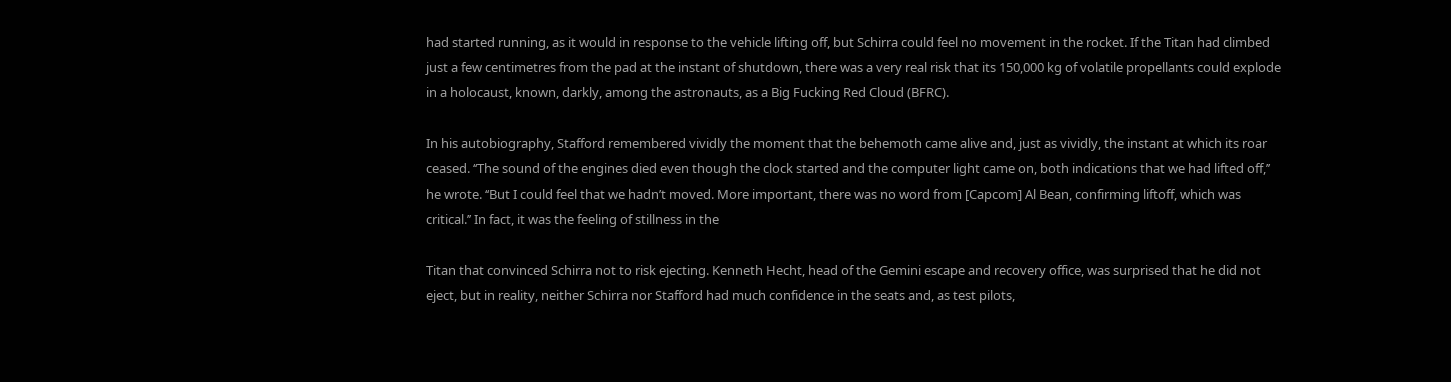had started running, as it would in response to the vehicle lifting off, but Schirra could feel no movement in the rocket. If the Titan had climbed just a few centimetres from the pad at the instant of shutdown, there was a very real risk that its 150,000 kg of volatile propellants could explode in a holocaust, known, darkly, among the astronauts, as a Big Fucking Red Cloud (BFRC).

In his autobiography, Stafford remembered vividly the moment that the behemoth came alive and, just as vividly, the instant at which its roar ceased. ‘‘The sound of the engines died even though the clock started and the computer light came on, both indications that we had lifted off,’’ he wrote. ‘‘But I could feel that we hadn’t moved. More important, there was no word from [Capcom] Al Bean, confirming liftoff, which was critical.’’ In fact, it was the feeling of stillness in the

Titan that convinced Schirra not to risk ejecting. Kenneth Hecht, head of the Gemini escape and recovery office, was surprised that he did not eject, but in reality, neither Schirra nor Stafford had much confidence in the seats and, as test pilots,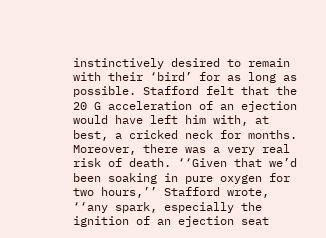instinctively desired to remain with their ‘bird’ for as long as possible. Stafford felt that the 20 G acceleration of an ejection would have left him with, at best, a cricked neck for months. Moreover, there was a very real risk of death. ‘‘Given that we’d been soaking in pure oxygen for two hours,’’ Stafford wrote, ‘‘any spark, especially the ignition of an ejection seat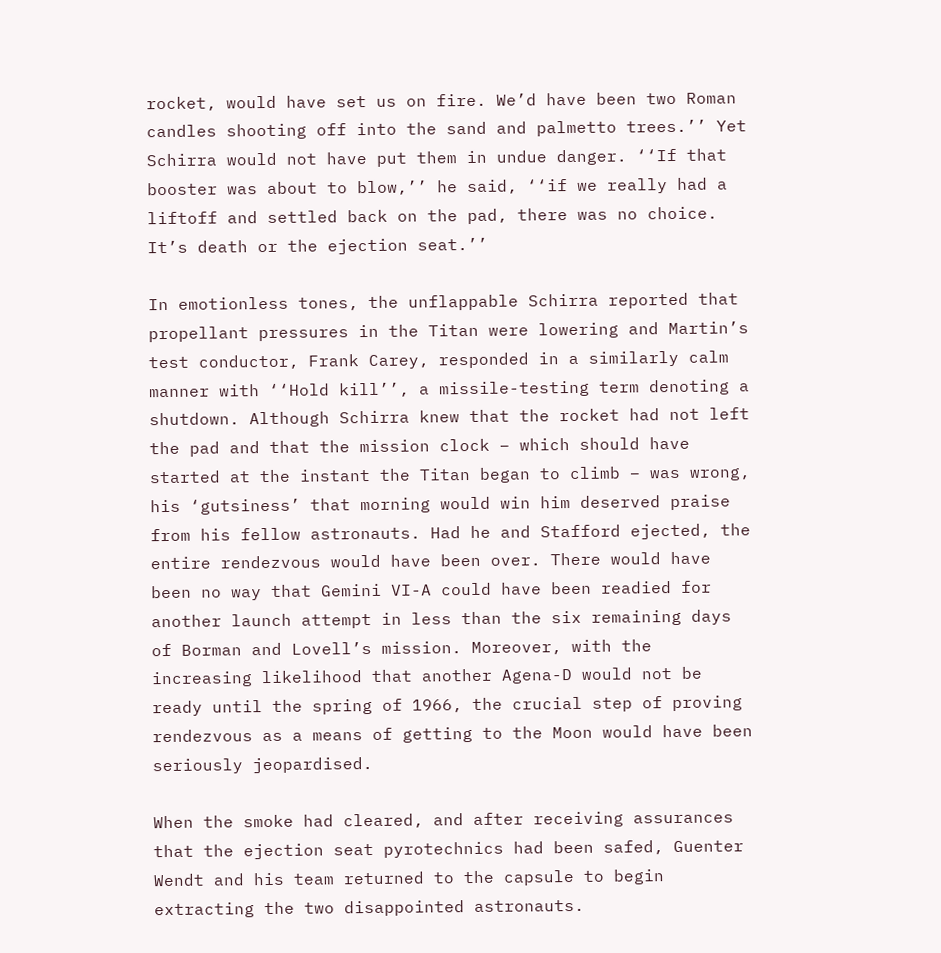rocket, would have set us on fire. We’d have been two Roman candles shooting off into the sand and palmetto trees.’’ Yet Schirra would not have put them in undue danger. ‘‘If that booster was about to blow,’’ he said, ‘‘if we really had a liftoff and settled back on the pad, there was no choice. It’s death or the ejection seat.’’

In emotionless tones, the unflappable Schirra reported that propellant pressures in the Titan were lowering and Martin’s test conductor, Frank Carey, responded in a similarly calm manner with ‘‘Hold kill’’, a missile-testing term denoting a shutdown. Although Schirra knew that the rocket had not left the pad and that the mission clock – which should have started at the instant the Titan began to climb – was wrong, his ‘gutsiness’ that morning would win him deserved praise from his fellow astronauts. Had he and Stafford ejected, the entire rendezvous would have been over. There would have been no way that Gemini VI-A could have been readied for another launch attempt in less than the six remaining days of Borman and Lovell’s mission. Moreover, with the increasing likelihood that another Agena-D would not be ready until the spring of 1966, the crucial step of proving rendezvous as a means of getting to the Moon would have been seriously jeopardised.

When the smoke had cleared, and after receiving assurances that the ejection seat pyrotechnics had been safed, Guenter Wendt and his team returned to the capsule to begin extracting the two disappointed astronauts.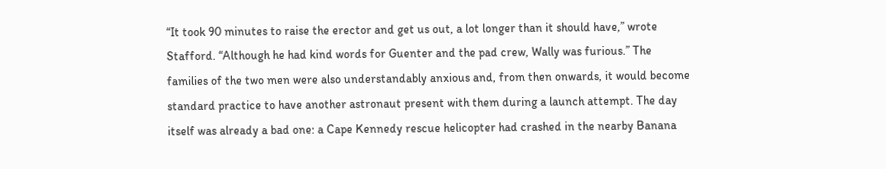‘‘It took 90 minutes to raise the erector and get us out, a lot longer than it should have,’’ wrote Stafford. ‘‘Although he had kind words for Guenter and the pad crew, Wally was furious.’’ The families of the two men were also understandably anxious and, from then onwards, it would become standard practice to have another astronaut present with them during a launch attempt. The day itself was already a bad one: a Cape Kennedy rescue helicopter had crashed in the nearby Banana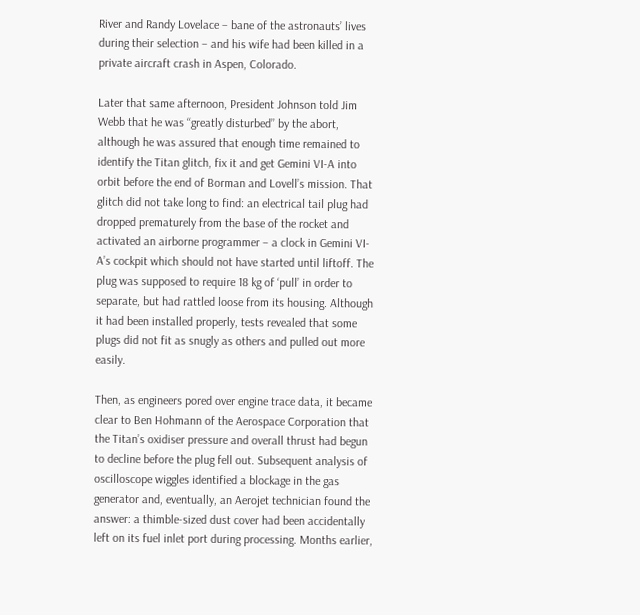River and Randy Lovelace – bane of the astronauts’ lives during their selection – and his wife had been killed in a private aircraft crash in Aspen, Colorado.

Later that same afternoon, President Johnson told Jim Webb that he was ‘‘greatly disturbed’’ by the abort, although he was assured that enough time remained to identify the Titan glitch, fix it and get Gemini VI-A into orbit before the end of Borman and Lovell’s mission. That glitch did not take long to find: an electrical tail plug had dropped prematurely from the base of the rocket and activated an airborne programmer – a clock in Gemini VI-A’s cockpit which should not have started until liftoff. The plug was supposed to require 18 kg of ‘pull’ in order to separate, but had rattled loose from its housing. Although it had been installed properly, tests revealed that some plugs did not fit as snugly as others and pulled out more easily.

Then, as engineers pored over engine trace data, it became clear to Ben Hohmann of the Aerospace Corporation that the Titan’s oxidiser pressure and overall thrust had begun to decline before the plug fell out. Subsequent analysis of oscilloscope wiggles identified a blockage in the gas generator and, eventually, an Aerojet technician found the answer: a thimble-sized dust cover had been accidentally left on its fuel inlet port during processing. Months earlier,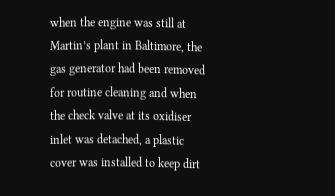when the engine was still at Martin’s plant in Baltimore, the gas generator had been removed for routine cleaning and when the check valve at its oxidiser inlet was detached, a plastic cover was installed to keep dirt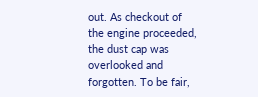out. As checkout of the engine proceeded, the dust cap was overlooked and forgotten. To be fair,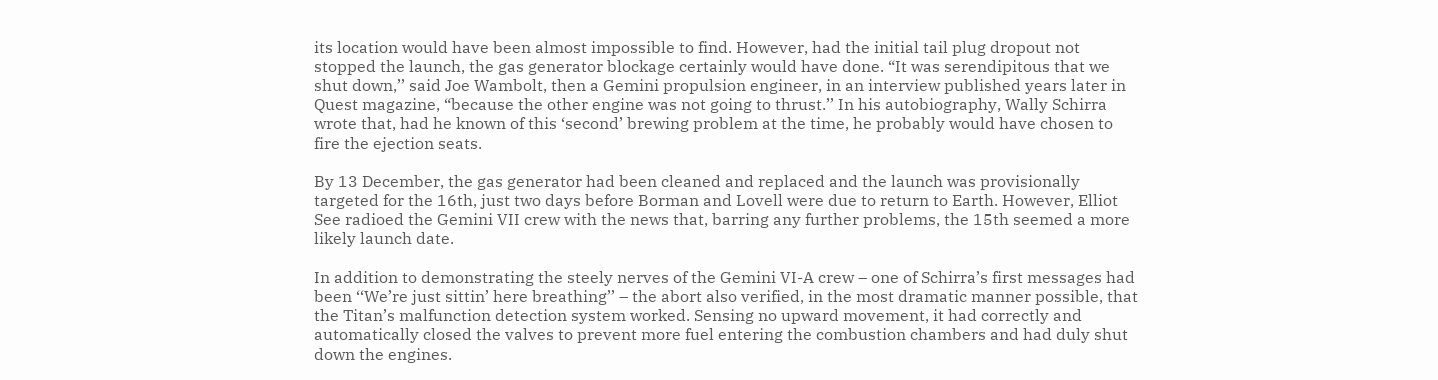its location would have been almost impossible to find. However, had the initial tail plug dropout not stopped the launch, the gas generator blockage certainly would have done. “It was serendipitous that we shut down,’’ said Joe Wambolt, then a Gemini propulsion engineer, in an interview published years later in Quest magazine, “because the other engine was not going to thrust.’’ In his autobiography, Wally Schirra wrote that, had he known of this ‘second’ brewing problem at the time, he probably would have chosen to fire the ejection seats.

By 13 December, the gas generator had been cleaned and replaced and the launch was provisionally targeted for the 16th, just two days before Borman and Lovell were due to return to Earth. However, Elliot See radioed the Gemini VII crew with the news that, barring any further problems, the 15th seemed a more likely launch date.

In addition to demonstrating the steely nerves of the Gemini VI-A crew – one of Schirra’s first messages had been ‘‘We’re just sittin’ here breathing’’ – the abort also verified, in the most dramatic manner possible, that the Titan’s malfunction detection system worked. Sensing no upward movement, it had correctly and automatically closed the valves to prevent more fuel entering the combustion chambers and had duly shut down the engines.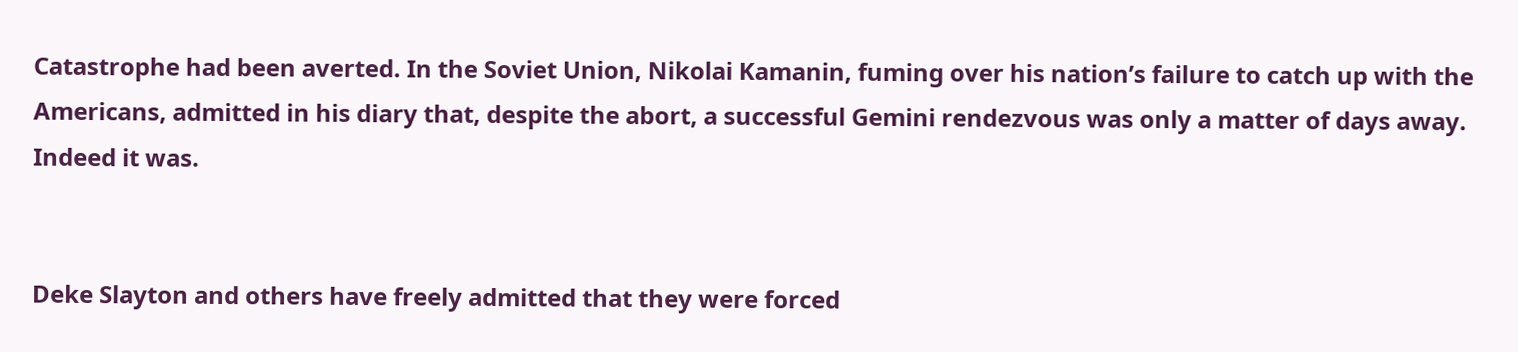Catastrophe had been averted. In the Soviet Union, Nikolai Kamanin, fuming over his nation’s failure to catch up with the Americans, admitted in his diary that, despite the abort, a successful Gemini rendezvous was only a matter of days away. Indeed it was.


Deke Slayton and others have freely admitted that they were forced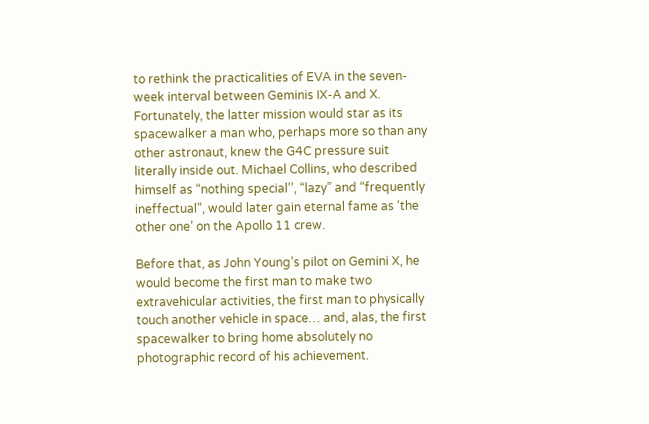to rethink the practicalities of EVA in the seven-week interval between Geminis IX-A and X. Fortunately, the latter mission would star as its spacewalker a man who, perhaps more so than any other astronaut, knew the G4C pressure suit literally inside out. Michael Collins, who described himself as “nothing special’’, “lazy” and “frequently ineffectual”, would later gain eternal fame as ‘the other one’ on the Apollo 11 crew.

Before that, as John Young’s pilot on Gemini X, he would become the first man to make two extravehicular activities, the first man to physically touch another vehicle in space… and, alas, the first spacewalker to bring home absolutely no photographic record of his achievement.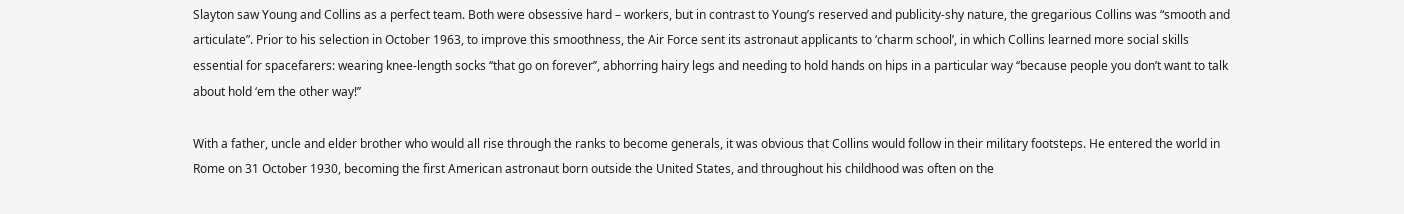Slayton saw Young and Collins as a perfect team. Both were obsessive hard – workers, but in contrast to Young’s reserved and publicity-shy nature, the gregarious Collins was “smooth and articulate”. Prior to his selection in October 1963, to improve this smoothness, the Air Force sent its astronaut applicants to ‘charm school’, in which Collins learned more social skills essential for spacefarers: wearing knee-length socks ‘‘that go on forever’’, abhorring hairy legs and needing to hold hands on hips in a particular way ‘‘because people you don’t want to talk about hold ‘em the other way!’’

With a father, uncle and elder brother who would all rise through the ranks to become generals, it was obvious that Collins would follow in their military footsteps. He entered the world in Rome on 31 October 1930, becoming the first American astronaut born outside the United States, and throughout his childhood was often on the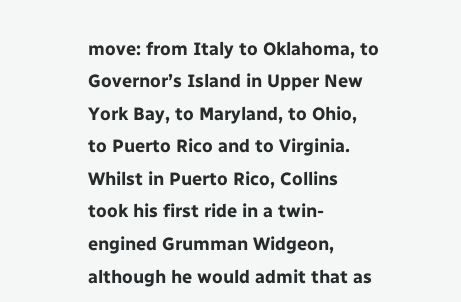move: from Italy to Oklahoma, to Governor’s Island in Upper New York Bay, to Maryland, to Ohio, to Puerto Rico and to Virginia. Whilst in Puerto Rico, Collins took his first ride in a twin-engined Grumman Widgeon, although he would admit that as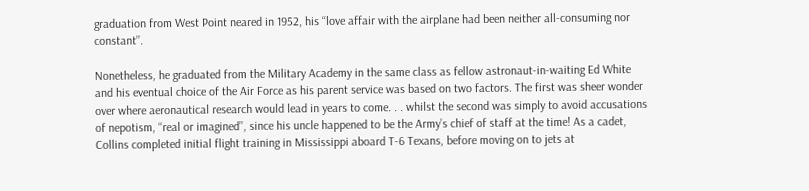graduation from West Point neared in 1952, his ‘‘love affair with the airplane had been neither all-consuming nor constant’’.

Nonetheless, he graduated from the Military Academy in the same class as fellow astronaut-in-waiting Ed White and his eventual choice of the Air Force as his parent service was based on two factors. The first was sheer wonder over where aeronautical research would lead in years to come. . . whilst the second was simply to avoid accusations of nepotism, ‘‘real or imagined’’, since his uncle happened to be the Army’s chief of staff at the time! As a cadet, Collins completed initial flight training in Mississippi aboard T-6 Texans, before moving on to jets at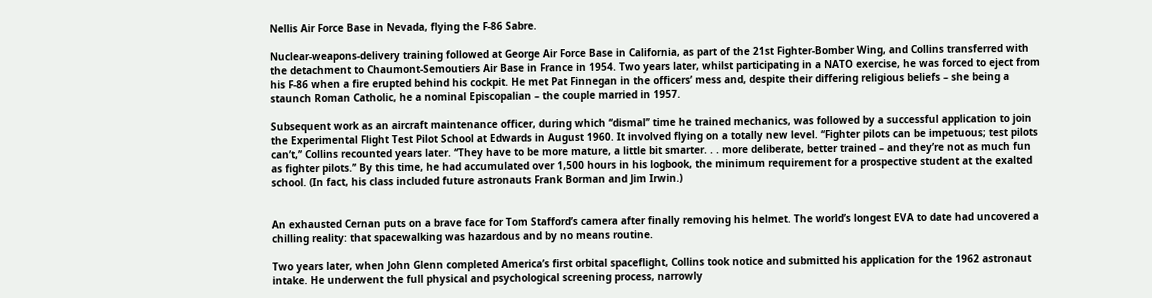Nellis Air Force Base in Nevada, flying the F-86 Sabre.

Nuclear-weapons-delivery training followed at George Air Force Base in California, as part of the 21st Fighter-Bomber Wing, and Collins transferred with the detachment to Chaumont-Semoutiers Air Base in France in 1954. Two years later, whilst participating in a NATO exercise, he was forced to eject from his F-86 when a fire erupted behind his cockpit. He met Pat Finnegan in the officers’ mess and, despite their differing religious beliefs – she being a staunch Roman Catholic, he a nominal Episcopalian – the couple married in 1957.

Subsequent work as an aircraft maintenance officer, during which ‘‘dismal’’ time he trained mechanics, was followed by a successful application to join the Experimental Flight Test Pilot School at Edwards in August 1960. It involved flying on a totally new level. ‘‘Fighter pilots can be impetuous; test pilots can’t,’’ Collins recounted years later. ‘‘They have to be more mature, a little bit smarter. . . more deliberate, better trained – and they’re not as much fun as fighter pilots.’’ By this time, he had accumulated over 1,500 hours in his logbook, the minimum requirement for a prospective student at the exalted school. (In fact, his class included future astronauts Frank Borman and Jim Irwin.)


An exhausted Cernan puts on a brave face for Tom Stafford’s camera after finally removing his helmet. The world’s longest EVA to date had uncovered a chilling reality: that spacewalking was hazardous and by no means routine.

Two years later, when John Glenn completed America’s first orbital spaceflight, Collins took notice and submitted his application for the 1962 astronaut intake. He underwent the full physical and psychological screening process, narrowly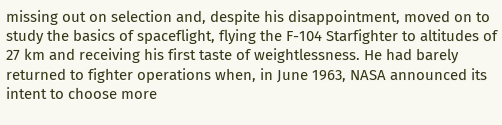missing out on selection and, despite his disappointment, moved on to study the basics of spaceflight, flying the F-104 Starfighter to altitudes of 27 km and receiving his first taste of weightlessness. He had barely returned to fighter operations when, in June 1963, NASA announced its intent to choose more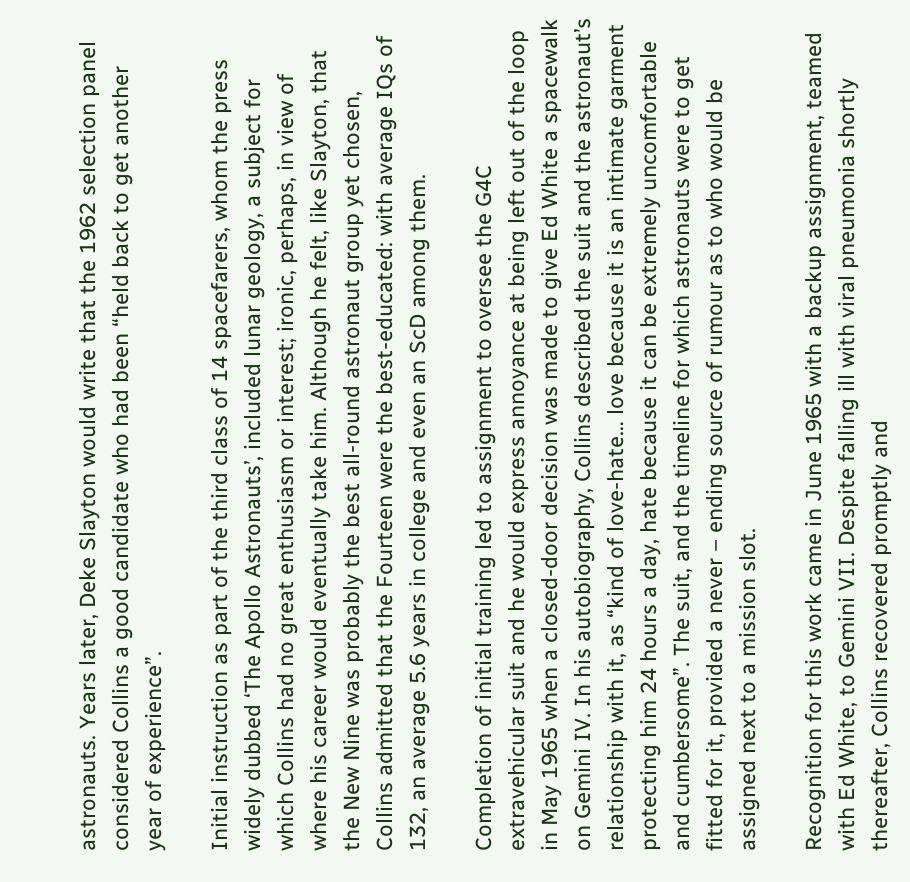astronauts. Years later, Deke Slayton would write that the 1962 selection panel considered Collins a good candidate who had been “held back to get another year of experience”.

Initial instruction as part of the third class of 14 spacefarers, whom the press widely dubbed ‘The Apollo Astronauts’, included lunar geology, a subject for which Collins had no great enthusiasm or interest; ironic, perhaps, in view of where his career would eventually take him. Although he felt, like Slayton, that the New Nine was probably the best all-round astronaut group yet chosen, Collins admitted that the Fourteen were the best-educated: with average IQs of 132, an average 5.6 years in college and even an ScD among them.

Completion of initial training led to assignment to oversee the G4C extravehicular suit and he would express annoyance at being left out of the loop in May 1965 when a closed-door decision was made to give Ed White a spacewalk on Gemini IV. In his autobiography, Collins described the suit and the astronaut’s relationship with it, as “kind of love-hate… love because it is an intimate garment protecting him 24 hours a day, hate because it can be extremely uncomfortable and cumbersome”. The suit, and the timeline for which astronauts were to get fitted for it, provided a never – ending source of rumour as to who would be assigned next to a mission slot.

Recognition for this work came in June 1965 with a backup assignment, teamed with Ed White, to Gemini VII. Despite falling ill with viral pneumonia shortly thereafter, Collins recovered promptly and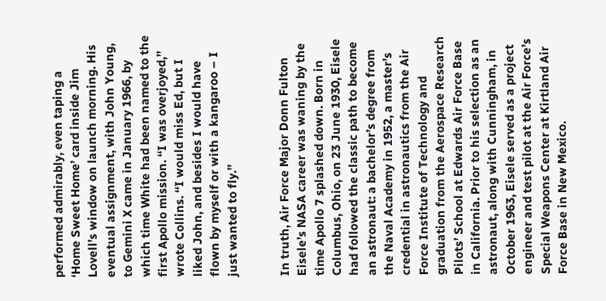performed admirably, even taping a ‘Home Sweet Home’ card inside Jim Lovell’s window on launch morning. His eventual assignment, with John Young, to Gemini X came in January 1966, by which time White had been named to the first Apollo mission. ‘‘I was overjoyed,’’ wrote Collins. ‘‘I would miss Ed, but I liked John, and besides I would have flown by myself or with a kangaroo – I just wanted to fly.’’


In truth, Air Force Major Donn Fulton Eisele’s NASA career was waning by the time Apollo 7 splashed down. Born in Columbus, Ohio, on 23 June 1930, Eisele had followed the classic path to become an astronaut: a bachelor’s degree from the Naval Academy in 1952, a master’s credential in astronautics from the Air Force Institute of Technology and graduation from the Aerospace Research Pilots’ School at Edwards Air Force Base in California. Prior to his selection as an astronaut, along with Cunningham, in October 1963, Eisele served as a project engineer and test pilot at the Air Force’s Special Weapons Center at Kirtland Air Force Base in New Mexico.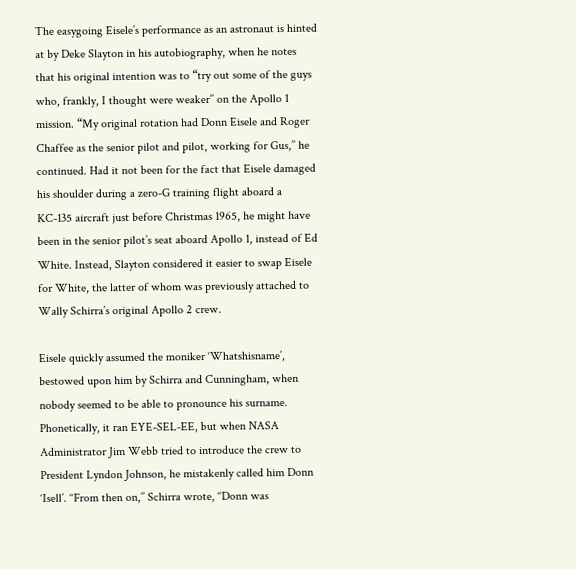The easygoing Eisele’s performance as an astronaut is hinted at by Deke Slayton in his autobiography, when he notes that his original intention was to “try out some of the guys who, frankly, I thought were weaker’’ on the Apollo 1 mission. “My original rotation had Donn Eisele and Roger Chaffee as the senior pilot and pilot, working for Gus,’’ he continued. Had it not been for the fact that Eisele damaged his shoulder during a zero-G training flight aboard a KC-135 aircraft just before Christmas 1965, he might have been in the senior pilot’s seat aboard Apollo 1, instead of Ed White. Instead, Slayton considered it easier to swap Eisele for White, the latter of whom was previously attached to Wally Schirra’s original Apollo 2 crew.

Eisele quickly assumed the moniker ‘Whatshisname’, bestowed upon him by Schirra and Cunningham, when nobody seemed to be able to pronounce his surname. Phonetically, it ran EYE-SEL-EE, but when NASA Administrator Jim Webb tried to introduce the crew to President Lyndon Johnson, he mistakenly called him Donn ‘Isell’. ‘‘From then on,’’ Schirra wrote, ‘‘Donn was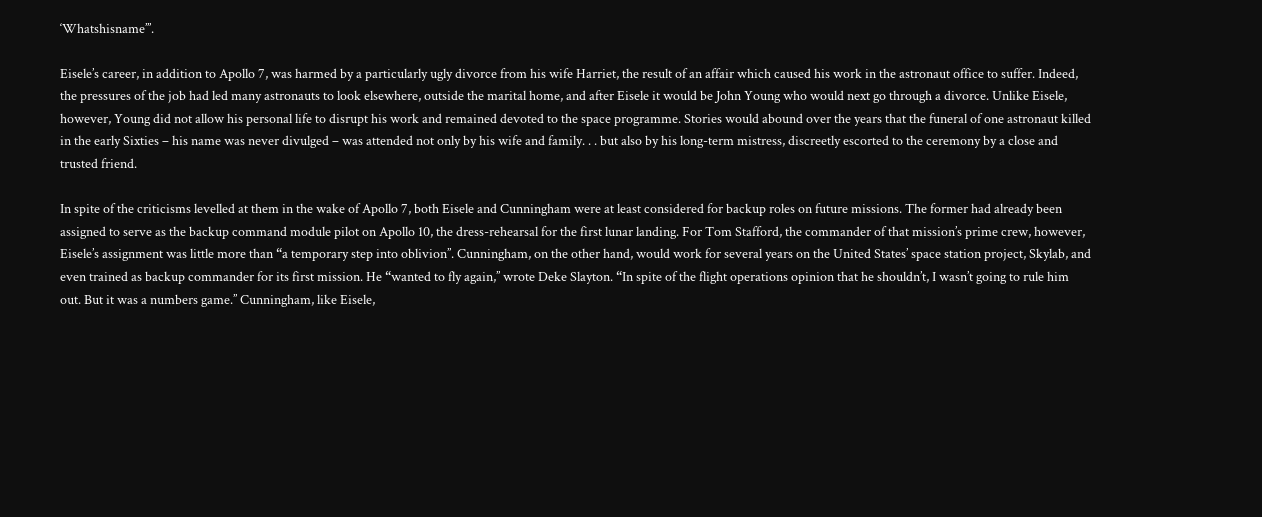‘Whatshisname’’’.

Eisele’s career, in addition to Apollo 7, was harmed by a particularly ugly divorce from his wife Harriet, the result of an affair which caused his work in the astronaut office to suffer. Indeed, the pressures of the job had led many astronauts to look elsewhere, outside the marital home, and after Eisele it would be John Young who would next go through a divorce. Unlike Eisele, however, Young did not allow his personal life to disrupt his work and remained devoted to the space programme. Stories would abound over the years that the funeral of one astronaut killed in the early Sixties – his name was never divulged – was attended not only by his wife and family. . . but also by his long-term mistress, discreetly escorted to the ceremony by a close and trusted friend.

In spite of the criticisms levelled at them in the wake of Apollo 7, both Eisele and Cunningham were at least considered for backup roles on future missions. The former had already been assigned to serve as the backup command module pilot on Apollo 10, the dress-rehearsal for the first lunar landing. For Tom Stafford, the commander of that mission’s prime crew, however, Eisele’s assignment was little more than “a temporary step into oblivion’’. Cunningham, on the other hand, would work for several years on the United States’ space station project, Skylab, and even trained as backup commander for its first mission. He “wanted to fly again,’’ wrote Deke Slayton. “In spite of the flight operations opinion that he shouldn’t, I wasn’t going to rule him out. But it was a numbers game.’’ Cunningham, like Eisele,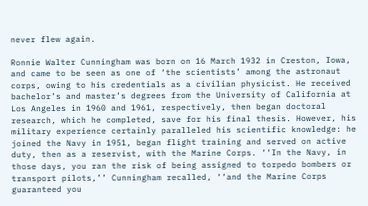never flew again.

Ronnie Walter Cunningham was born on 16 March 1932 in Creston, Iowa, and came to be seen as one of ‘the scientists’ among the astronaut corps, owing to his credentials as a civilian physicist. He received bachelor’s and master’s degrees from the University of California at Los Angeles in 1960 and 1961, respectively, then began doctoral research, which he completed, save for his final thesis. However, his military experience certainly paralleled his scientific knowledge: he joined the Navy in 1951, began flight training and served on active duty, then as a reservist, with the Marine Corps. ‘‘In the Navy, in those days, you ran the risk of being assigned to torpedo bombers or transport pilots,’’ Cunningham recalled, ‘‘and the Marine Corps guaranteed you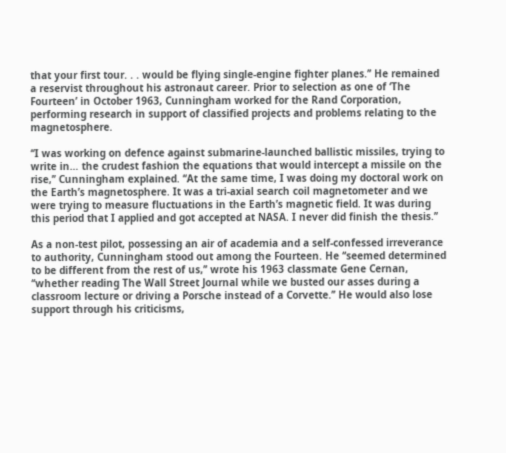that your first tour. . . would be flying single-engine fighter planes.’’ He remained a reservist throughout his astronaut career. Prior to selection as one of ‘The Fourteen’ in October 1963, Cunningham worked for the Rand Corporation, performing research in support of classified projects and problems relating to the magnetosphere.

‘‘I was working on defence against submarine-launched ballistic missiles, trying to write in… the crudest fashion the equations that would intercept a missile on the rise,’’ Cunningham explained. ‘‘At the same time, I was doing my doctoral work on the Earth’s magnetosphere. It was a tri-axial search coil magnetometer and we were trying to measure fluctuations in the Earth’s magnetic field. It was during this period that I applied and got accepted at NASA. I never did finish the thesis.’’

As a non-test pilot, possessing an air of academia and a self-confessed irreverance to authority, Cunningham stood out among the Fourteen. He ‘‘seemed determined to be different from the rest of us,’’ wrote his 1963 classmate Gene Cernan, ‘‘whether reading The Wall Street Journal while we busted our asses during a classroom lecture or driving a Porsche instead of a Corvette.’’ He would also lose support through his criticisms,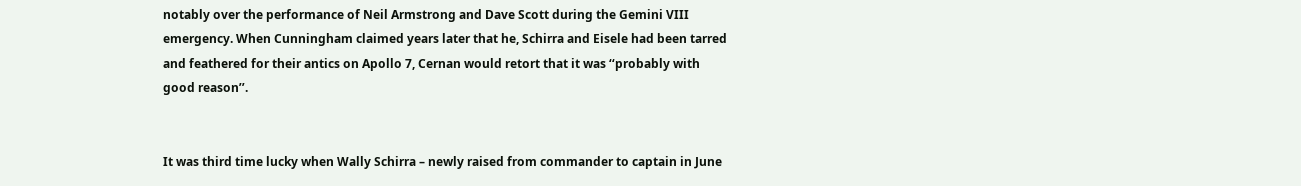notably over the performance of Neil Armstrong and Dave Scott during the Gemini VIII emergency. When Cunningham claimed years later that he, Schirra and Eisele had been tarred and feathered for their antics on Apollo 7, Cernan would retort that it was ‘‘probably with good reason’’.


It was third time lucky when Wally Schirra – newly raised from commander to captain in June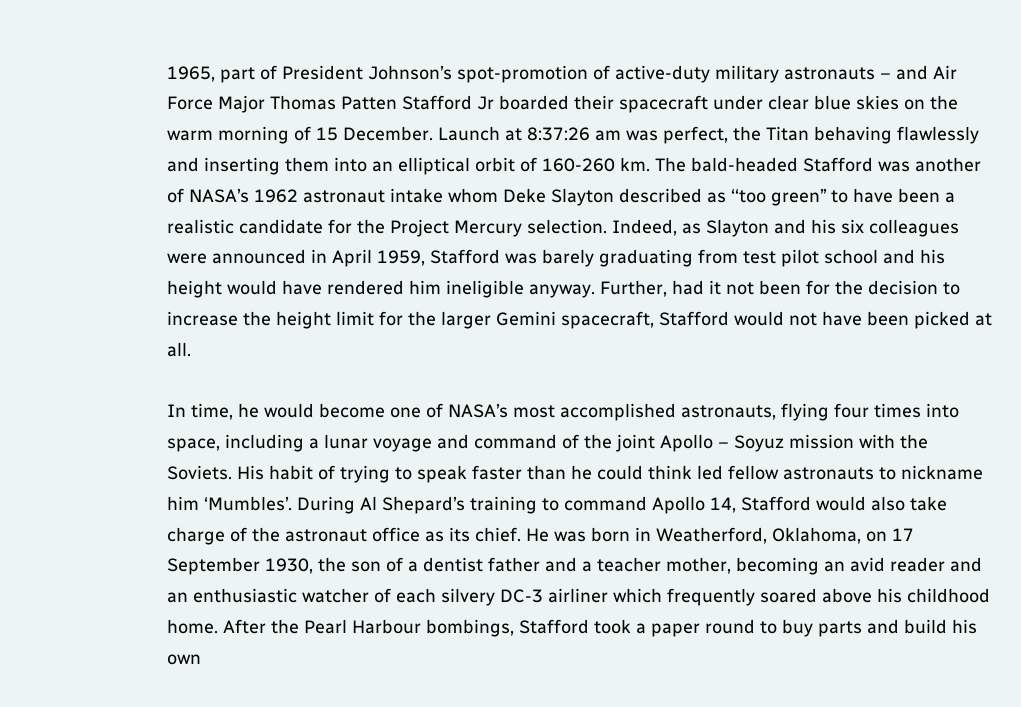1965, part of President Johnson’s spot-promotion of active-duty military astronauts – and Air Force Major Thomas Patten Stafford Jr boarded their spacecraft under clear blue skies on the warm morning of 15 December. Launch at 8:37:26 am was perfect, the Titan behaving flawlessly and inserting them into an elliptical orbit of 160-260 km. The bald-headed Stafford was another of NASA’s 1962 astronaut intake whom Deke Slayton described as ‘‘too green’’ to have been a realistic candidate for the Project Mercury selection. Indeed, as Slayton and his six colleagues were announced in April 1959, Stafford was barely graduating from test pilot school and his height would have rendered him ineligible anyway. Further, had it not been for the decision to increase the height limit for the larger Gemini spacecraft, Stafford would not have been picked at all.

In time, he would become one of NASA’s most accomplished astronauts, flying four times into space, including a lunar voyage and command of the joint Apollo – Soyuz mission with the Soviets. His habit of trying to speak faster than he could think led fellow astronauts to nickname him ‘Mumbles’. During Al Shepard’s training to command Apollo 14, Stafford would also take charge of the astronaut office as its chief. He was born in Weatherford, Oklahoma, on 17 September 1930, the son of a dentist father and a teacher mother, becoming an avid reader and an enthusiastic watcher of each silvery DC-3 airliner which frequently soared above his childhood home. After the Pearl Harbour bombings, Stafford took a paper round to buy parts and build his own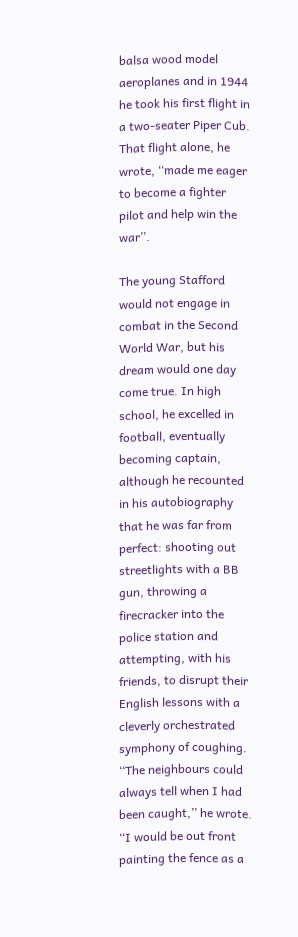balsa wood model aeroplanes and in 1944 he took his first flight in a two-seater Piper Cub. That flight alone, he wrote, ‘‘made me eager to become a fighter pilot and help win the war’’.

The young Stafford would not engage in combat in the Second World War, but his dream would one day come true. In high school, he excelled in football, eventually becoming captain, although he recounted in his autobiography that he was far from perfect: shooting out streetlights with a BB gun, throwing a firecracker into the police station and attempting, with his friends, to disrupt their English lessons with a cleverly orchestrated symphony of coughing. ‘‘The neighbours could always tell when I had been caught,’’ he wrote. ‘‘I would be out front painting the fence as a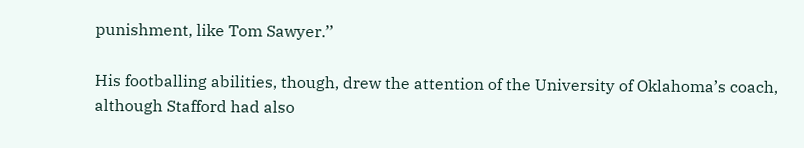punishment, like Tom Sawyer.’’

His footballing abilities, though, drew the attention of the University of Oklahoma’s coach, although Stafford had also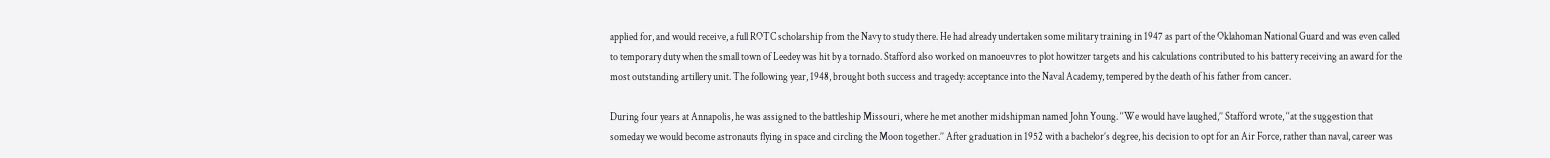applied for, and would receive, a full ROTC scholarship from the Navy to study there. He had already undertaken some military training in 1947 as part of the Oklahoman National Guard and was even called to temporary duty when the small town of Leedey was hit by a tornado. Stafford also worked on manoeuvres to plot howitzer targets and his calculations contributed to his battery receiving an award for the most outstanding artillery unit. The following year, 1948, brought both success and tragedy: acceptance into the Naval Academy, tempered by the death of his father from cancer.

During four years at Annapolis, he was assigned to the battleship Missouri, where he met another midshipman named John Young. ‘‘We would have laughed,’’ Stafford wrote, ‘‘at the suggestion that someday we would become astronauts flying in space and circling the Moon together.’’ After graduation in 1952 with a bachelor’s degree, his decision to opt for an Air Force, rather than naval, career was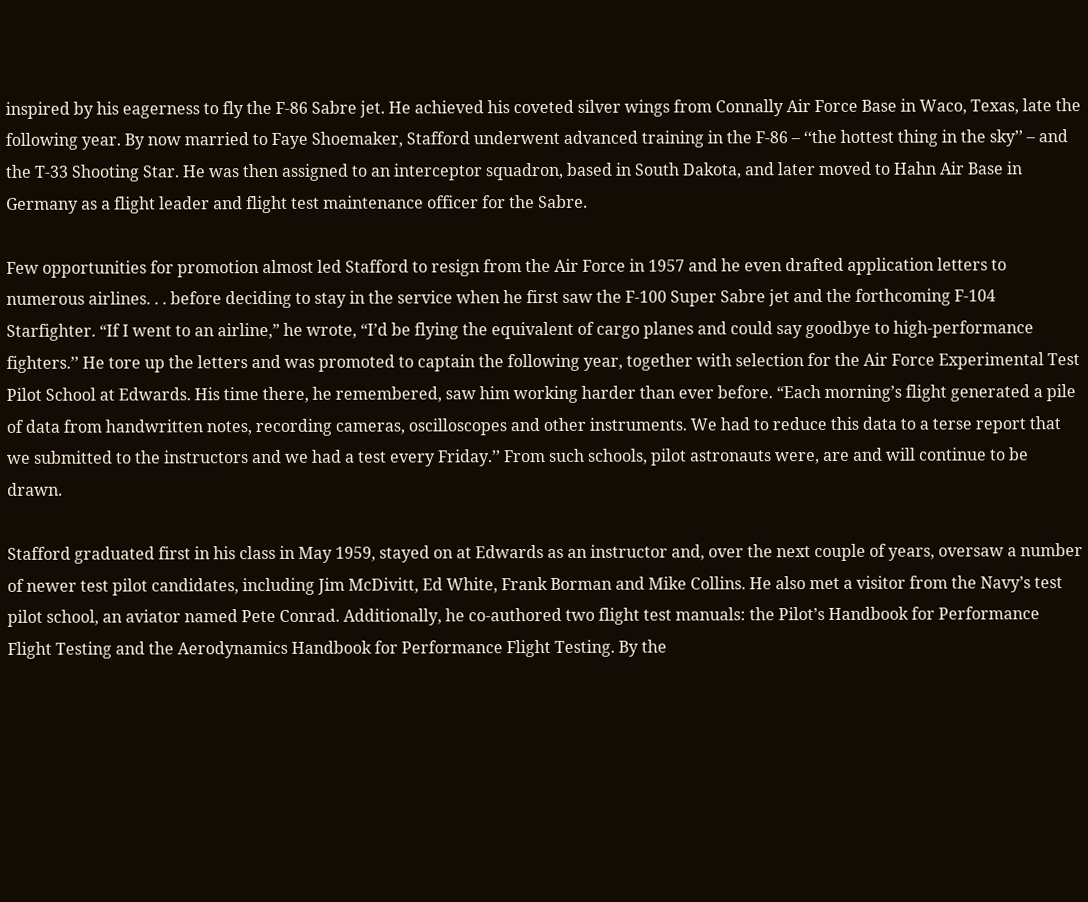inspired by his eagerness to fly the F-86 Sabre jet. He achieved his coveted silver wings from Connally Air Force Base in Waco, Texas, late the following year. By now married to Faye Shoemaker, Stafford underwent advanced training in the F-86 – ‘‘the hottest thing in the sky’’ – and the T-33 Shooting Star. He was then assigned to an interceptor squadron, based in South Dakota, and later moved to Hahn Air Base in Germany as a flight leader and flight test maintenance officer for the Sabre.

Few opportunities for promotion almost led Stafford to resign from the Air Force in 1957 and he even drafted application letters to numerous airlines. . . before deciding to stay in the service when he first saw the F-100 Super Sabre jet and the forthcoming F-104 Starfighter. “If I went to an airline,” he wrote, “I’d be flying the equivalent of cargo planes and could say goodbye to high-performance fighters.’’ He tore up the letters and was promoted to captain the following year, together with selection for the Air Force Experimental Test Pilot School at Edwards. His time there, he remembered, saw him working harder than ever before. “Each morning’s flight generated a pile of data from handwritten notes, recording cameras, oscilloscopes and other instruments. We had to reduce this data to a terse report that we submitted to the instructors and we had a test every Friday.’’ From such schools, pilot astronauts were, are and will continue to be drawn.

Stafford graduated first in his class in May 1959, stayed on at Edwards as an instructor and, over the next couple of years, oversaw a number of newer test pilot candidates, including Jim McDivitt, Ed White, Frank Borman and Mike Collins. He also met a visitor from the Navy’s test pilot school, an aviator named Pete Conrad. Additionally, he co-authored two flight test manuals: the Pilot’s Handbook for Performance Flight Testing and the Aerodynamics Handbook for Performance Flight Testing. By the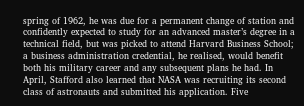spring of 1962, he was due for a permanent change of station and confidently expected to study for an advanced master’s degree in a technical field, but was picked to attend Harvard Business School; a business administration credential, he realised, would benefit both his military career and any subsequent plans he had. In April, Stafford also learned that NASA was recruiting its second class of astronauts and submitted his application. Five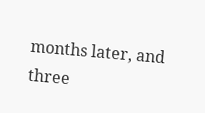months later, and three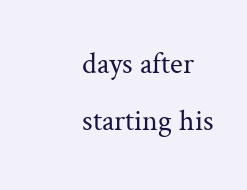days after starting his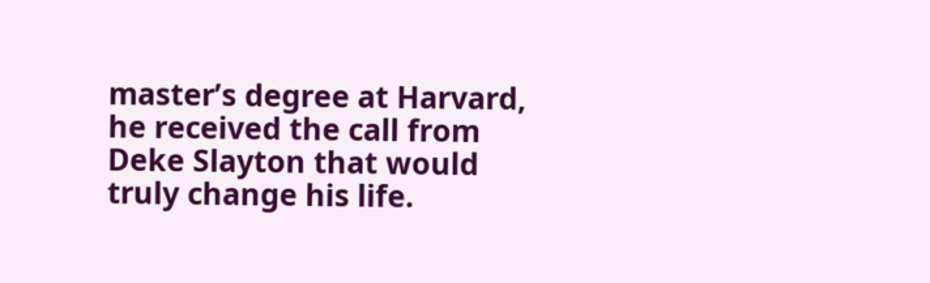master’s degree at Harvard, he received the call from Deke Slayton that would truly change his life.